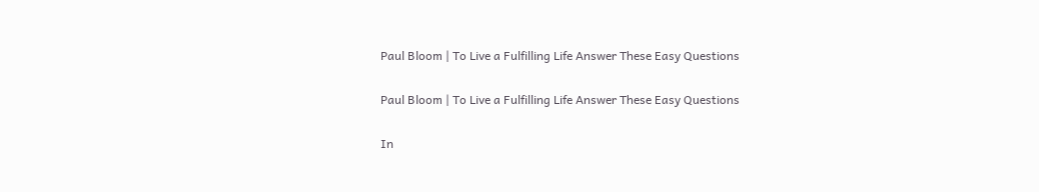Paul Bloom | To Live a Fulfilling Life Answer These Easy Questions

Paul Bloom | To Live a Fulfilling Life Answer These Easy Questions

In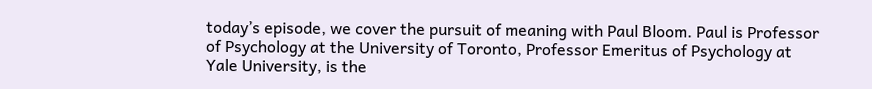today’s episode, we cover the pursuit of meaning with Paul Bloom. Paul is Professor of Psychology at the University of Toronto, Professor Emeritus of Psychology at Yale University, is the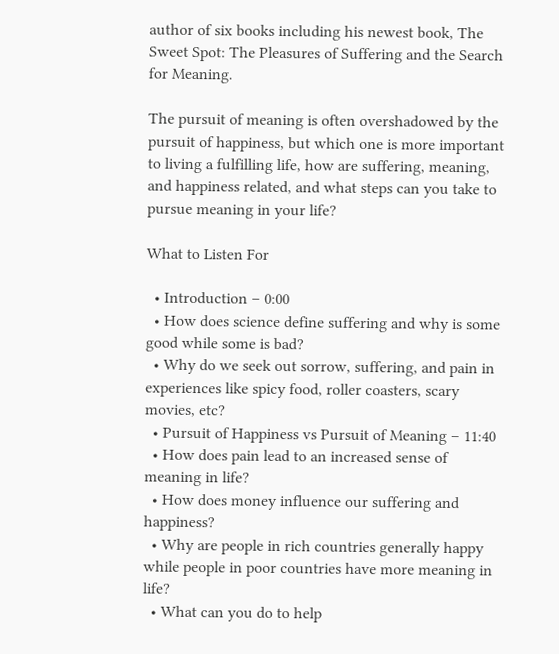author of six books including his newest book, The Sweet Spot: The Pleasures of Suffering and the Search for Meaning.

The pursuit of meaning is often overshadowed by the pursuit of happiness, but which one is more important to living a fulfilling life, how are suffering, meaning, and happiness related, and what steps can you take to pursue meaning in your life?

What to Listen For

  • Introduction – 0:00
  • How does science define suffering and why is some good while some is bad?
  • Why do we seek out sorrow, suffering, and pain in experiences like spicy food, roller coasters, scary movies, etc?
  • Pursuit of Happiness vs Pursuit of Meaning – 11:40
  • How does pain lead to an increased sense of meaning in life?
  • How does money influence our suffering and happiness?
  • Why are people in rich countries generally happy while people in poor countries have more meaning in life?
  • What can you do to help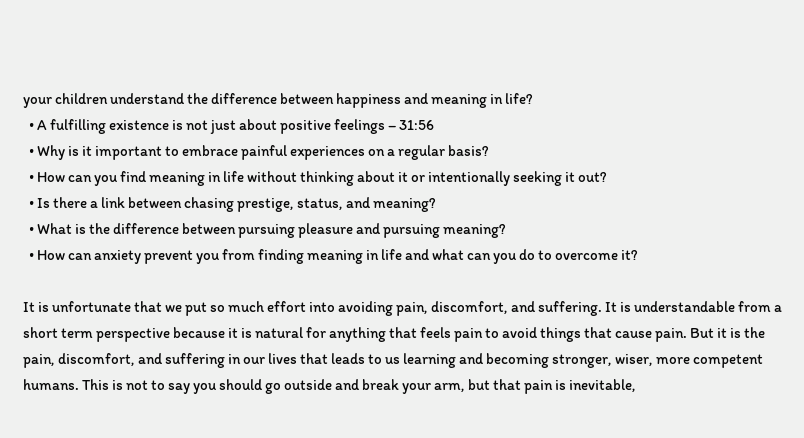your children understand the difference between happiness and meaning in life?
  • A fulfilling existence is not just about positive feelings – 31:56
  • Why is it important to embrace painful experiences on a regular basis?
  • How can you find meaning in life without thinking about it or intentionally seeking it out?
  • Is there a link between chasing prestige, status, and meaning?
  • What is the difference between pursuing pleasure and pursuing meaning?
  • How can anxiety prevent you from finding meaning in life and what can you do to overcome it?

It is unfortunate that we put so much effort into avoiding pain, discomfort, and suffering. It is understandable from a short term perspective because it is natural for anything that feels pain to avoid things that cause pain. But it is the pain, discomfort, and suffering in our lives that leads to us learning and becoming stronger, wiser, more competent humans. This is not to say you should go outside and break your arm, but that pain is inevitable,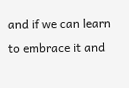and if we can learn to embrace it and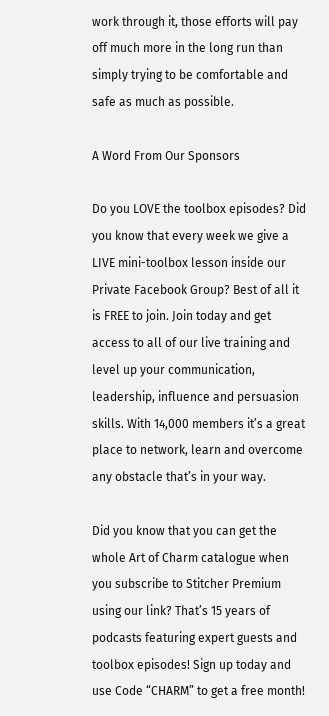work through it, those efforts will pay off much more in the long run than simply trying to be comfortable and safe as much as possible.

A Word From Our Sponsors

Do you LOVE the toolbox episodes? Did you know that every week we give a LIVE mini-toolbox lesson inside our Private Facebook Group? Best of all it is FREE to join. Join today and get access to all of our live training and level up your communication, leadership, influence and persuasion skills. With 14,000 members it’s a great place to network, learn and overcome any obstacle that’s in your way.

Did you know that you can get the whole Art of Charm catalogue when you subscribe to Stitcher Premium using our link? That’s 15 years of podcasts featuring expert guests and toolbox episodes! Sign up today and use Code “CHARM” to get a free month!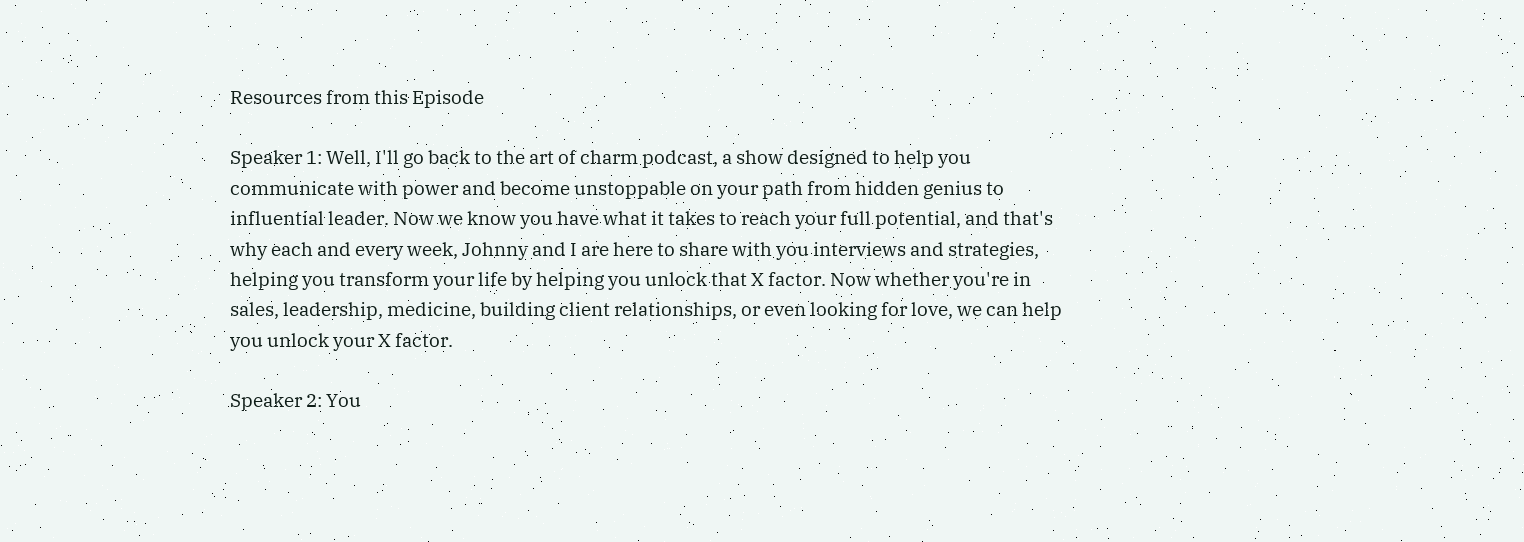Resources from this Episode

Speaker 1: Well, I'll go back to the art of charm podcast, a show designed to help you communicate with power and become unstoppable on your path from hidden genius to influential leader. Now we know you have what it takes to reach your full potential, and that's why each and every week, Johnny and I are here to share with you interviews and strategies, helping you transform your life by helping you unlock that X factor. Now whether you're in sales, leadership, medicine, building client relationships, or even looking for love, we can help you unlock your X factor.

Speaker 2: You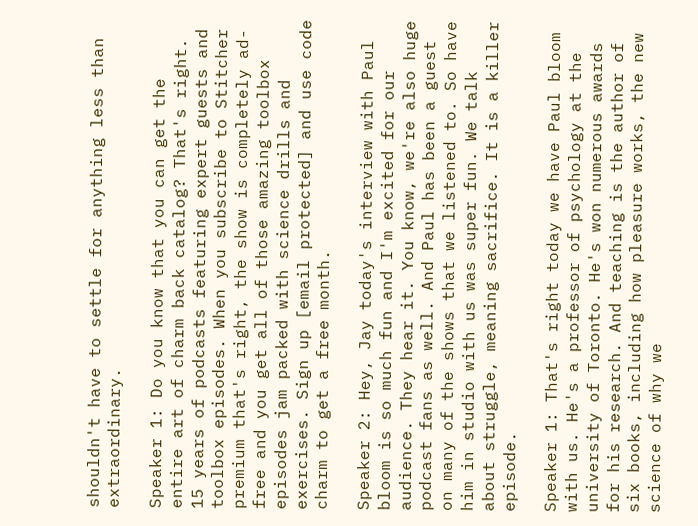shouldn't have to settle for anything less than extraordinary.

Speaker 1: Do you know that you can get the entire art of charm back catalog? That's right. 15 years of podcasts featuring expert guests and toolbox episodes. When you subscribe to Stitcher premium that's right, the show is completely ad-free and you get all of those amazing toolbox episodes jam packed with science drills and exercises. Sign up [email protected] and use code charm to get a free month.

Speaker 2: Hey, Jay today's interview with Paul bloom is so much fun and I'm excited for our audience. They hear it. You know, we're also huge podcast fans as well. And Paul has been a guest on many of the shows that we listened to. So have him in studio with us was super fun. We talk about struggle, meaning sacrifice. It is a killer episode.

Speaker 1: That's right today we have Paul bloom with us. He's a professor of psychology at the university of Toronto. He's won numerous awards for his research. And teaching is the author of six books, including how pleasure works, the new science of why we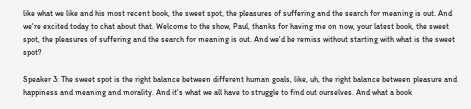like what we like and his most recent book, the sweet spot, the pleasures of suffering and the search for meaning is out. And we're excited today to chat about that. Welcome to the show, Paul, thanks for having me on now, your latest book, the sweet spot, the pleasures of suffering and the search for meaning is out. And we'd be remiss without starting with what is the sweet spot?

Speaker 3: The sweet spot is the right balance between different human goals, like, uh, the right balance between pleasure and happiness and meaning and morality. And it's what we all have to struggle to find out ourselves. And what a book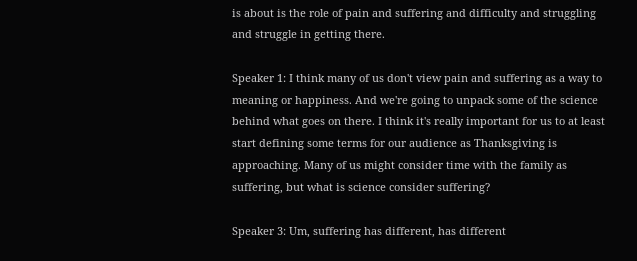is about is the role of pain and suffering and difficulty and struggling and struggle in getting there.

Speaker 1: I think many of us don't view pain and suffering as a way to meaning or happiness. And we're going to unpack some of the science behind what goes on there. I think it's really important for us to at least start defining some terms for our audience as Thanksgiving is approaching. Many of us might consider time with the family as suffering, but what is science consider suffering?

Speaker 3: Um, suffering has different, has different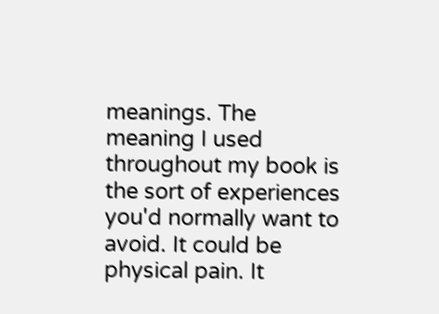meanings. The meaning I used throughout my book is the sort of experiences you'd normally want to avoid. It could be physical pain. It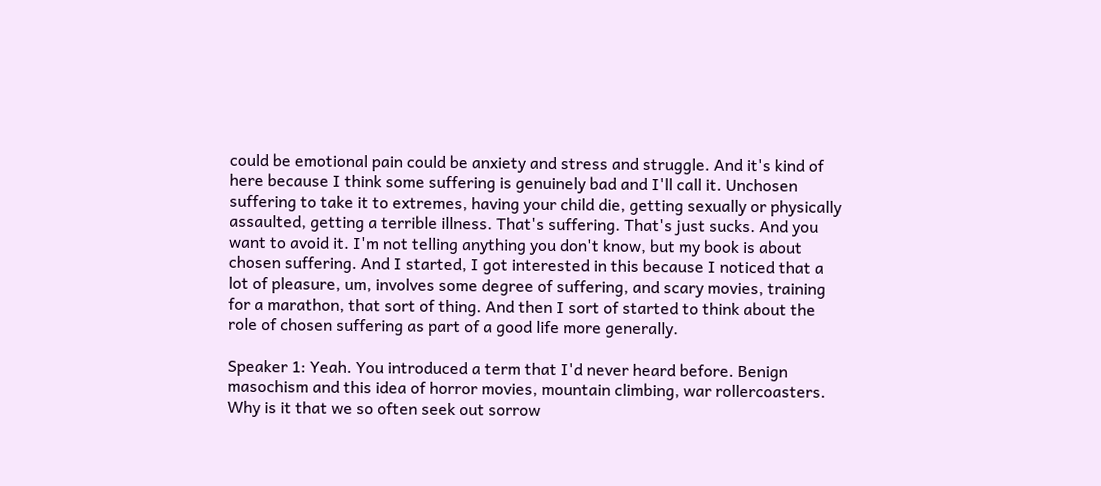could be emotional pain could be anxiety and stress and struggle. And it's kind of here because I think some suffering is genuinely bad and I'll call it. Unchosen suffering to take it to extremes, having your child die, getting sexually or physically assaulted, getting a terrible illness. That's suffering. That's just sucks. And you want to avoid it. I'm not telling anything you don't know, but my book is about chosen suffering. And I started, I got interested in this because I noticed that a lot of pleasure, um, involves some degree of suffering, and scary movies, training for a marathon, that sort of thing. And then I sort of started to think about the role of chosen suffering as part of a good life more generally.

Speaker 1: Yeah. You introduced a term that I'd never heard before. Benign masochism and this idea of horror movies, mountain climbing, war rollercoasters. Why is it that we so often seek out sorrow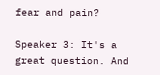fear and pain?

Speaker 3: It's a great question. And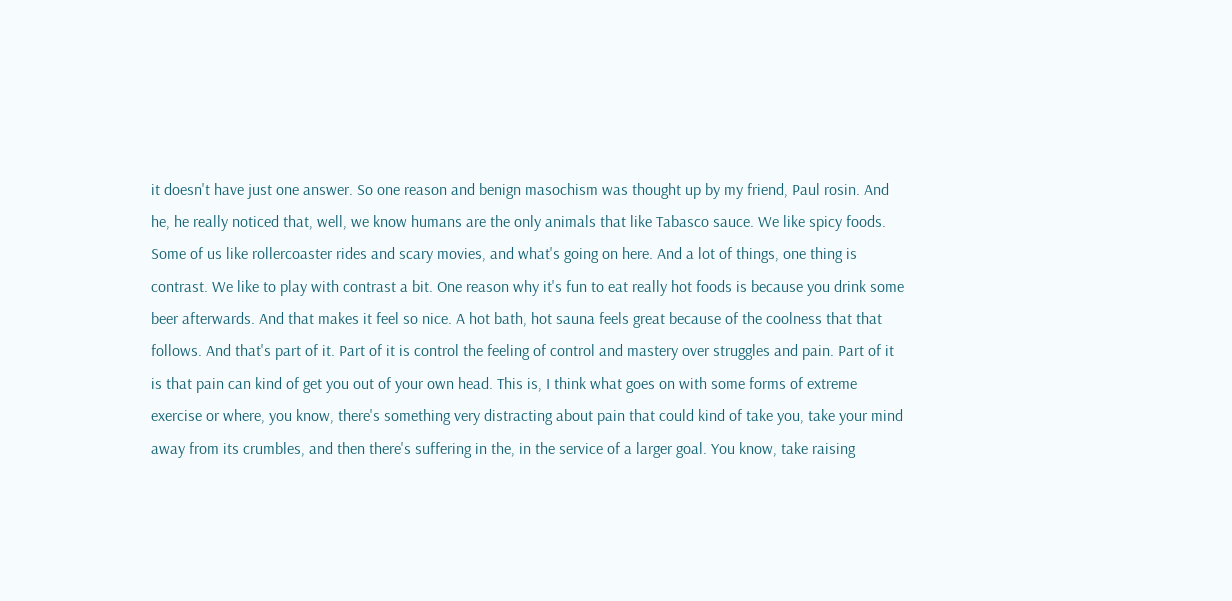it doesn't have just one answer. So one reason and benign masochism was thought up by my friend, Paul rosin. And he, he really noticed that, well, we know humans are the only animals that like Tabasco sauce. We like spicy foods. Some of us like rollercoaster rides and scary movies, and what's going on here. And a lot of things, one thing is contrast. We like to play with contrast a bit. One reason why it's fun to eat really hot foods is because you drink some beer afterwards. And that makes it feel so nice. A hot bath, hot sauna feels great because of the coolness that that follows. And that's part of it. Part of it is control the feeling of control and mastery over struggles and pain. Part of it is that pain can kind of get you out of your own head. This is, I think what goes on with some forms of extreme exercise or where, you know, there's something very distracting about pain that could kind of take you, take your mind away from its crumbles, and then there's suffering in the, in the service of a larger goal. You know, take raising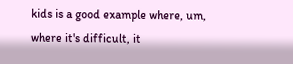kids is a good example where, um, where it's difficult, it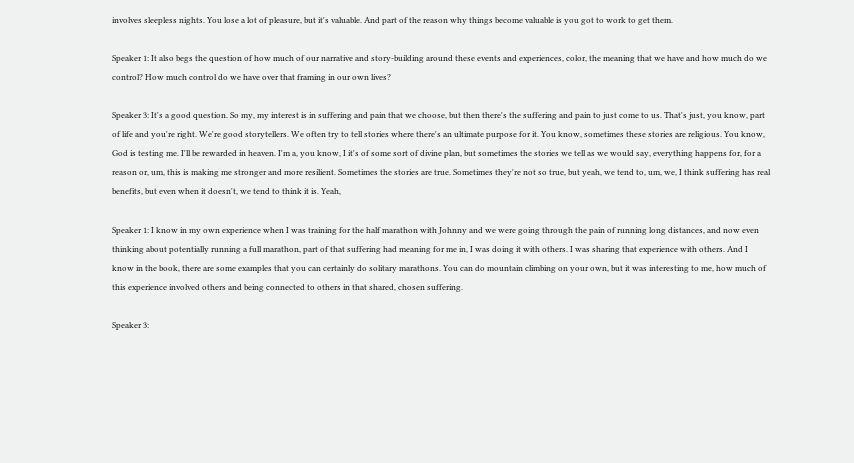involves sleepless nights. You lose a lot of pleasure, but it's valuable. And part of the reason why things become valuable is you got to work to get them.

Speaker 1: It also begs the question of how much of our narrative and story-building around these events and experiences, color, the meaning that we have and how much do we control? How much control do we have over that framing in our own lives?

Speaker 3: It's a good question. So my, my interest is in suffering and pain that we choose, but then there's the suffering and pain to just come to us. That's just, you know, part of life and you're right. We're good storytellers. We often try to tell stories where there's an ultimate purpose for it. You know, sometimes these stories are religious. You know, God is testing me. I'll be rewarded in heaven. I'm a, you know, I it's of some sort of divine plan, but sometimes the stories we tell as we would say, everything happens for, for a reason or, um, this is making me stronger and more resilient. Sometimes the stories are true. Sometimes they're not so true, but yeah, we tend to, um, we, I think suffering has real benefits, but even when it doesn't, we tend to think it is. Yeah,

Speaker 1: I know in my own experience when I was training for the half marathon with Johnny and we were going through the pain of running long distances, and now even thinking about potentially running a full marathon, part of that suffering had meaning for me in, I was doing it with others. I was sharing that experience with others. And I know in the book, there are some examples that you can certainly do solitary marathons. You can do mountain climbing on your own, but it was interesting to me, how much of this experience involved others and being connected to others in that shared, chosen suffering.

Speaker 3: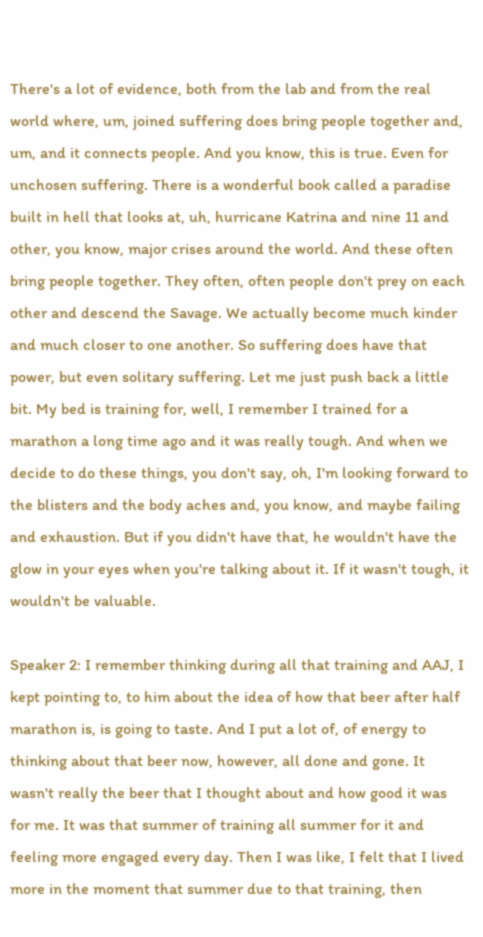There's a lot of evidence, both from the lab and from the real world where, um, joined suffering does bring people together and, um, and it connects people. And you know, this is true. Even for unchosen suffering. There is a wonderful book called a paradise built in hell that looks at, uh, hurricane Katrina and nine 11 and other, you know, major crises around the world. And these often bring people together. They often, often people don't prey on each other and descend the Savage. We actually become much kinder and much closer to one another. So suffering does have that power, but even solitary suffering. Let me just push back a little bit. My bed is training for, well, I remember I trained for a marathon a long time ago and it was really tough. And when we decide to do these things, you don't say, oh, I'm looking forward to the blisters and the body aches and, you know, and maybe failing and exhaustion. But if you didn't have that, he wouldn't have the glow in your eyes when you're talking about it. If it wasn't tough, it wouldn't be valuable.

Speaker 2: I remember thinking during all that training and AAJ, I kept pointing to, to him about the idea of how that beer after half marathon is, is going to taste. And I put a lot of, of energy to thinking about that beer now, however, all done and gone. It wasn't really the beer that I thought about and how good it was for me. It was that summer of training all summer for it and feeling more engaged every day. Then I was like, I felt that I lived more in the moment that summer due to that training, then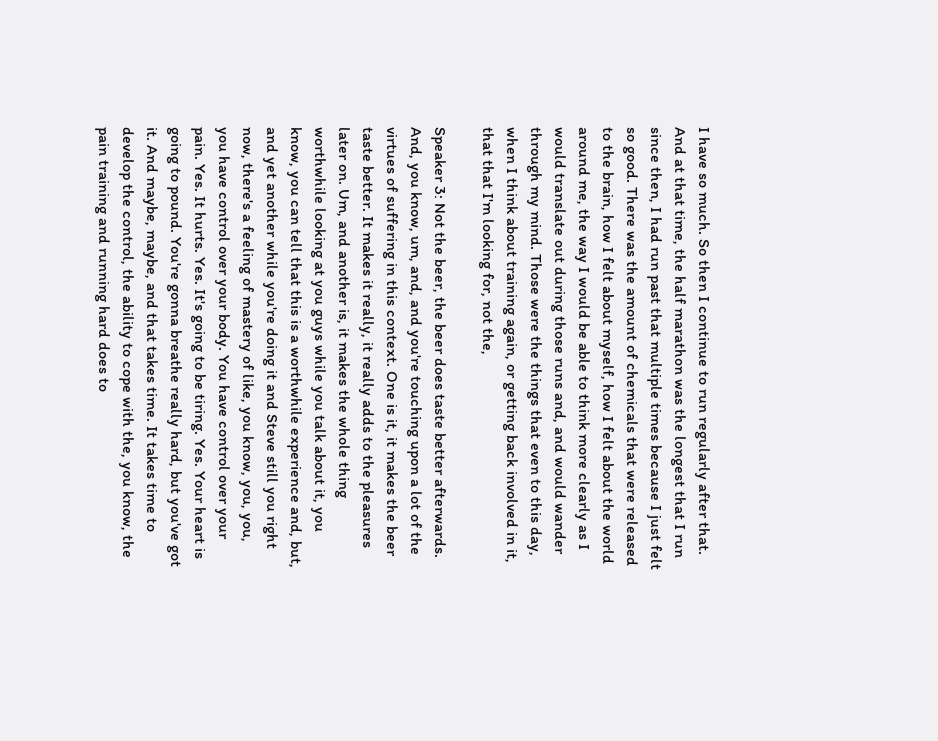I have so much. So then I continue to run regularly after that. And at that time, the half marathon was the longest that I run since then, I had run past that multiple times because I just felt so good. There was the amount of chemicals that were released to the brain, how I felt about myself, how I felt about the world around me, the way I would be able to think more clearly as I would translate out during those runs and, and would wander through my mind. Those were the things that even to this day, when I think about training again, or getting back involved in it, that that I'm looking for, not the,

Speaker 3: Not the beer, the beer does taste better afterwards. And, you know, um, and, and you're touching upon a lot of the virtues of suffering in this context. One is it, it makes the beer taste better. It makes it really, it really adds to the pleasures later on. Um, and another is, it makes the whole thing worthwhile looking at you guys while you talk about it, you know, you can tell that this is a worthwhile experience and, but, and yet another while you're doing it and Steve still you right now, there's a feeling of mastery of like, you know, you, you, you have control over your body. You have control over your pain. Yes. It hurts. Yes. It's going to be tiring. Yes. Your heart is going to pound. You're gonna breathe really hard, but you've got it. And maybe, maybe, and that takes time. It takes time to develop the control, the ability to cope with the, you know, the pain training and running hard does to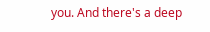you. And there's a deep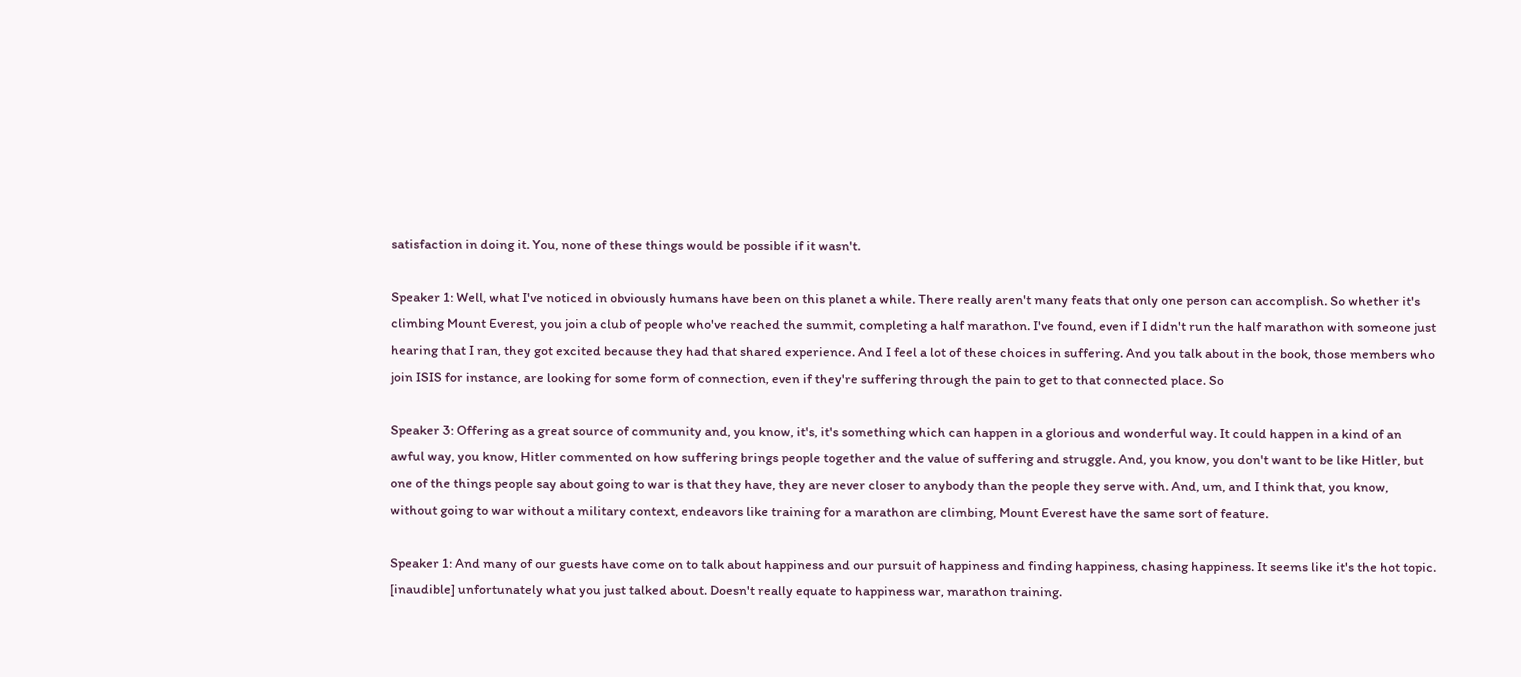satisfaction in doing it. You, none of these things would be possible if it wasn't.

Speaker 1: Well, what I've noticed in obviously humans have been on this planet a while. There really aren't many feats that only one person can accomplish. So whether it's climbing Mount Everest, you join a club of people who've reached the summit, completing a half marathon. I've found, even if I didn't run the half marathon with someone just hearing that I ran, they got excited because they had that shared experience. And I feel a lot of these choices in suffering. And you talk about in the book, those members who join ISIS for instance, are looking for some form of connection, even if they're suffering through the pain to get to that connected place. So

Speaker 3: Offering as a great source of community and, you know, it's, it's something which can happen in a glorious and wonderful way. It could happen in a kind of an awful way, you know, Hitler commented on how suffering brings people together and the value of suffering and struggle. And, you know, you don't want to be like Hitler, but one of the things people say about going to war is that they have, they are never closer to anybody than the people they serve with. And, um, and I think that, you know, without going to war without a military context, endeavors like training for a marathon are climbing, Mount Everest have the same sort of feature.

Speaker 1: And many of our guests have come on to talk about happiness and our pursuit of happiness and finding happiness, chasing happiness. It seems like it's the hot topic. [inaudible] unfortunately what you just talked about. Doesn't really equate to happiness war, marathon training.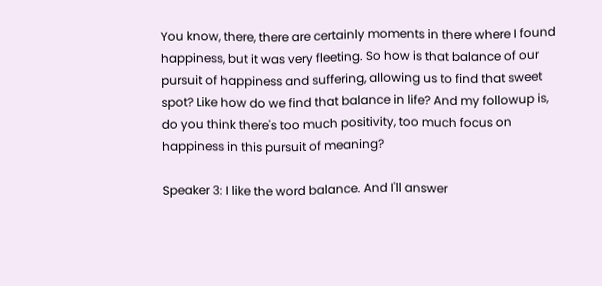You know, there, there are certainly moments in there where I found happiness, but it was very fleeting. So how is that balance of our pursuit of happiness and suffering, allowing us to find that sweet spot? Like how do we find that balance in life? And my followup is, do you think there's too much positivity, too much focus on happiness in this pursuit of meaning?

Speaker 3: I like the word balance. And I'll answer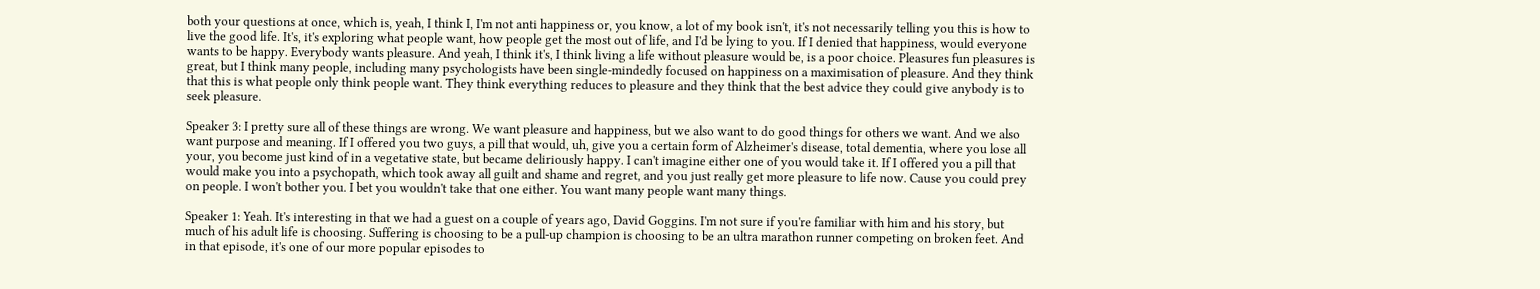both your questions at once, which is, yeah, I think I, I'm not anti happiness or, you know, a lot of my book isn't, it's not necessarily telling you this is how to live the good life. It's, it's exploring what people want, how people get the most out of life, and I'd be lying to you. If I denied that happiness, would everyone wants to be happy. Everybody wants pleasure. And yeah, I think it's, I think living a life without pleasure would be, is a poor choice. Pleasures fun pleasures is great, but I think many people, including many psychologists have been single-mindedly focused on happiness on a maximisation of pleasure. And they think that this is what people only think people want. They think everything reduces to pleasure and they think that the best advice they could give anybody is to seek pleasure.

Speaker 3: I pretty sure all of these things are wrong. We want pleasure and happiness, but we also want to do good things for others we want. And we also want purpose and meaning. If I offered you two guys, a pill that would, uh, give you a certain form of Alzheimer's disease, total dementia, where you lose all your, you become just kind of in a vegetative state, but became deliriously happy. I can't imagine either one of you would take it. If I offered you a pill that would make you into a psychopath, which took away all guilt and shame and regret, and you just really get more pleasure to life now. Cause you could prey on people. I won't bother you. I bet you wouldn't take that one either. You want many people want many things.

Speaker 1: Yeah. It's interesting in that we had a guest on a couple of years ago, David Goggins. I'm not sure if you're familiar with him and his story, but much of his adult life is choosing. Suffering is choosing to be a pull-up champion is choosing to be an ultra marathon runner competing on broken feet. And in that episode, it's one of our more popular episodes to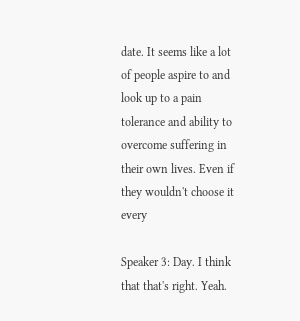date. It seems like a lot of people aspire to and look up to a pain tolerance and ability to overcome suffering in their own lives. Even if they wouldn't choose it every

Speaker 3: Day. I think that that's right. Yeah.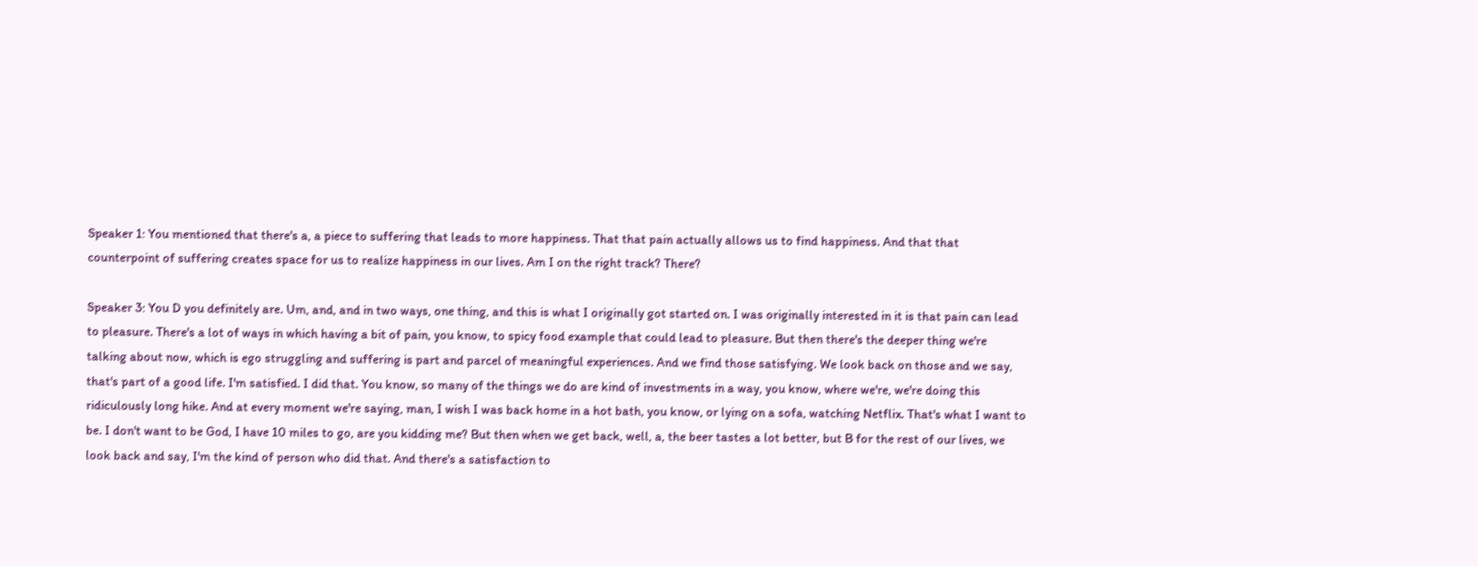Speaker 1: You mentioned that there's a, a piece to suffering that leads to more happiness. That that pain actually allows us to find happiness. And that that counterpoint of suffering creates space for us to realize happiness in our lives. Am I on the right track? There?

Speaker 3: You D you definitely are. Um, and, and in two ways, one thing, and this is what I originally got started on. I was originally interested in it is that pain can lead to pleasure. There's a lot of ways in which having a bit of pain, you know, to spicy food example that could lead to pleasure. But then there's the deeper thing we're talking about now, which is ego struggling and suffering is part and parcel of meaningful experiences. And we find those satisfying. We look back on those and we say, that's part of a good life. I'm satisfied. I did that. You know, so many of the things we do are kind of investments in a way, you know, where we're, we're doing this ridiculously long hike. And at every moment we're saying, man, I wish I was back home in a hot bath, you know, or lying on a sofa, watching Netflix. That's what I want to be. I don't want to be God, I have 10 miles to go, are you kidding me? But then when we get back, well, a, the beer tastes a lot better, but B for the rest of our lives, we look back and say, I'm the kind of person who did that. And there's a satisfaction to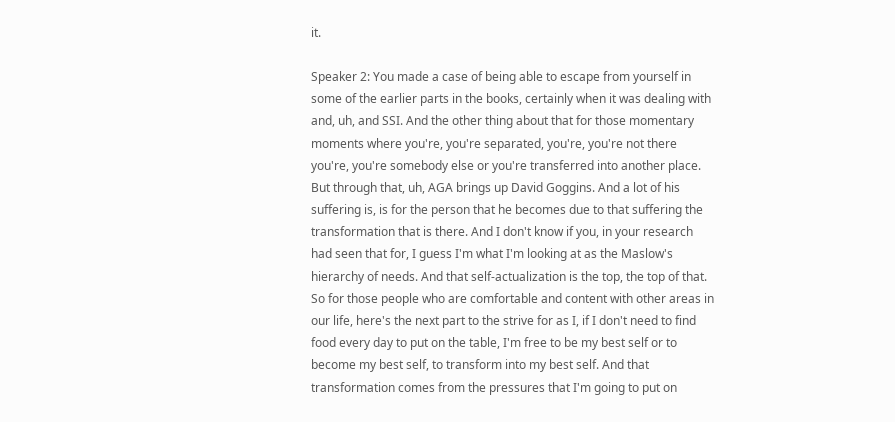it.

Speaker 2: You made a case of being able to escape from yourself in some of the earlier parts in the books, certainly when it was dealing with and, uh, and SSI. And the other thing about that for those momentary moments where you're, you're separated, you're, you're not there you're, you're somebody else or you're transferred into another place. But through that, uh, AGA brings up David Goggins. And a lot of his suffering is, is for the person that he becomes due to that suffering the transformation that is there. And I don't know if you, in your research had seen that for, I guess I'm what I'm looking at as the Maslow's hierarchy of needs. And that self-actualization is the top, the top of that. So for those people who are comfortable and content with other areas in our life, here's the next part to the strive for as I, if I don't need to find food every day to put on the table, I'm free to be my best self or to become my best self, to transform into my best self. And that transformation comes from the pressures that I'm going to put on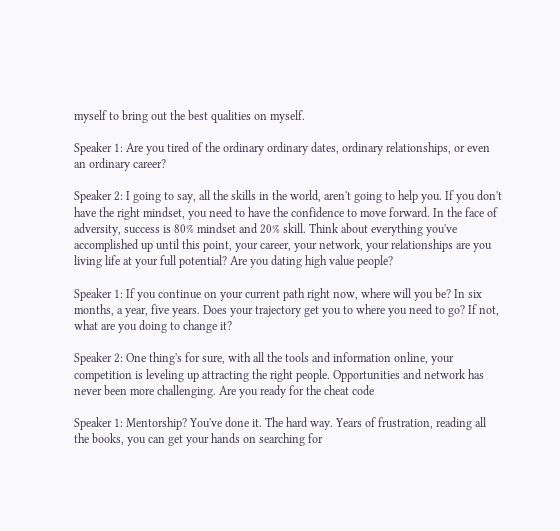myself to bring out the best qualities on myself.

Speaker 1: Are you tired of the ordinary ordinary dates, ordinary relationships, or even an ordinary career?

Speaker 2: I going to say, all the skills in the world, aren't going to help you. If you don't have the right mindset, you need to have the confidence to move forward. In the face of adversity, success is 80% mindset and 20% skill. Think about everything you've accomplished up until this point, your career, your network, your relationships are you living life at your full potential? Are you dating high value people?

Speaker 1: If you continue on your current path right now, where will you be? In six months, a year, five years. Does your trajectory get you to where you need to go? If not, what are you doing to change it?

Speaker 2: One thing's for sure, with all the tools and information online, your competition is leveling up attracting the right people. Opportunities and network has never been more challenging. Are you ready for the cheat code

Speaker 1: Mentorship? You've done it. The hard way. Years of frustration, reading all the books, you can get your hands on searching for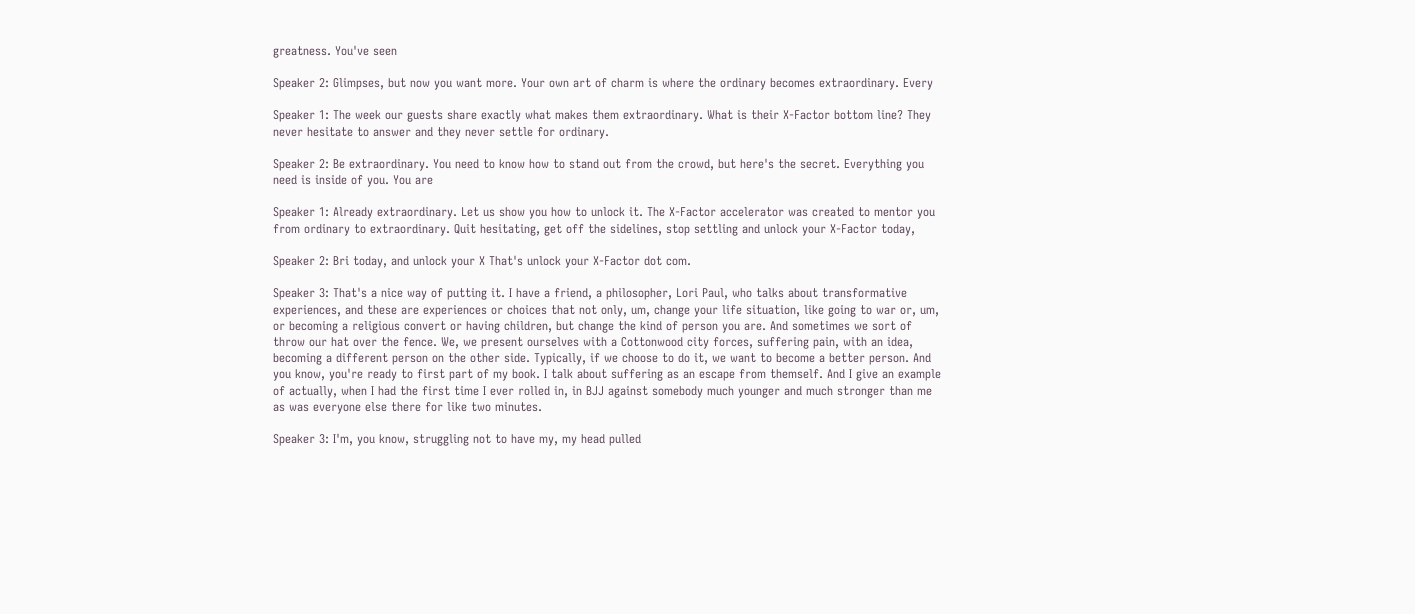greatness. You've seen

Speaker 2: Glimpses, but now you want more. Your own art of charm is where the ordinary becomes extraordinary. Every

Speaker 1: The week our guests share exactly what makes them extraordinary. What is their X-Factor bottom line? They never hesitate to answer and they never settle for ordinary.

Speaker 2: Be extraordinary. You need to know how to stand out from the crowd, but here's the secret. Everything you need is inside of you. You are

Speaker 1: Already extraordinary. Let us show you how to unlock it. The X-Factor accelerator was created to mentor you from ordinary to extraordinary. Quit hesitating, get off the sidelines, stop settling and unlock your X-Factor today,

Speaker 2: Bri today, and unlock your X That's unlock your X-Factor dot com.

Speaker 3: That's a nice way of putting it. I have a friend, a philosopher, Lori Paul, who talks about transformative experiences, and these are experiences or choices that not only, um, change your life situation, like going to war or, um, or becoming a religious convert or having children, but change the kind of person you are. And sometimes we sort of throw our hat over the fence. We, we present ourselves with a Cottonwood city forces, suffering pain, with an idea, becoming a different person on the other side. Typically, if we choose to do it, we want to become a better person. And you know, you're ready to first part of my book. I talk about suffering as an escape from themself. And I give an example of actually, when I had the first time I ever rolled in, in BJJ against somebody much younger and much stronger than me as was everyone else there for like two minutes.

Speaker 3: I'm, you know, struggling not to have my, my head pulled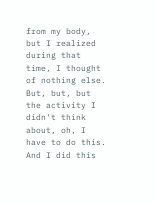from my body, but I realized during that time, I thought of nothing else. But, but, but the activity I didn't think about, oh, I have to do this. And I did this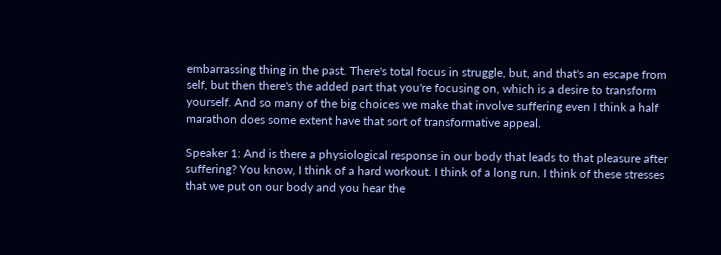embarrassing thing in the past. There's total focus in struggle, but, and that's an escape from self, but then there's the added part that you're focusing on, which is a desire to transform yourself. And so many of the big choices we make that involve suffering even I think a half marathon does some extent have that sort of transformative appeal.

Speaker 1: And is there a physiological response in our body that leads to that pleasure after suffering? You know, I think of a hard workout. I think of a long run. I think of these stresses that we put on our body and you hear the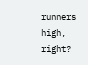runners high, right?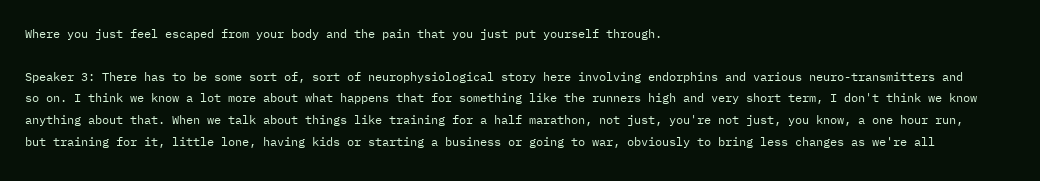Where you just feel escaped from your body and the pain that you just put yourself through.

Speaker 3: There has to be some sort of, sort of neurophysiological story here involving endorphins and various neuro-transmitters and so on. I think we know a lot more about what happens that for something like the runners high and very short term, I don't think we know anything about that. When we talk about things like training for a half marathon, not just, you're not just, you know, a one hour run, but training for it, little lone, having kids or starting a business or going to war, obviously to bring less changes as we're all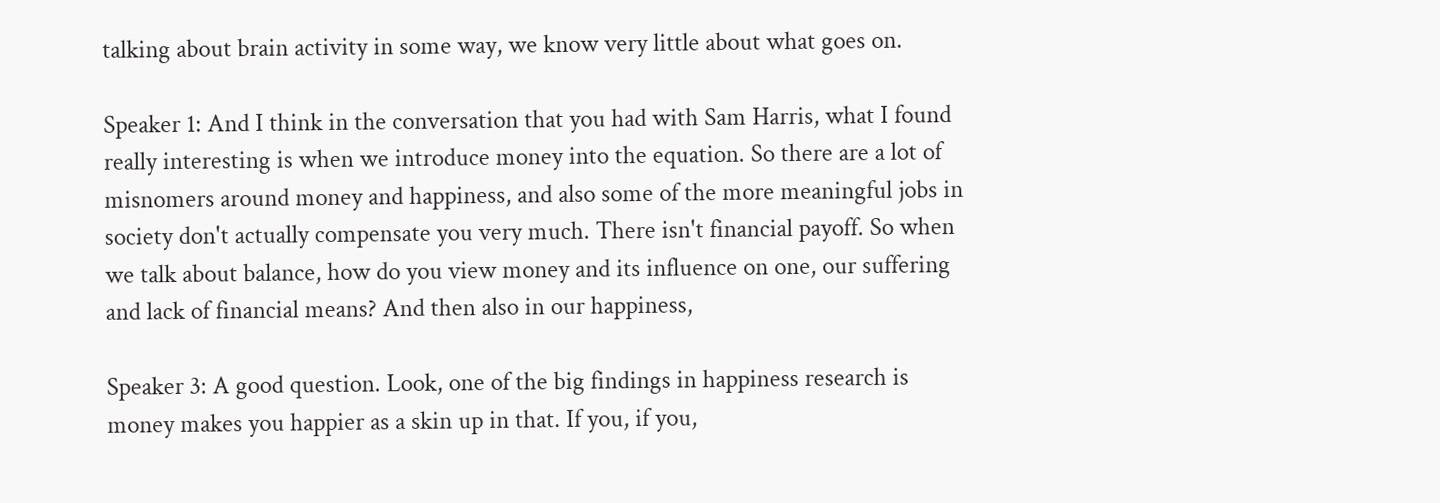talking about brain activity in some way, we know very little about what goes on.

Speaker 1: And I think in the conversation that you had with Sam Harris, what I found really interesting is when we introduce money into the equation. So there are a lot of misnomers around money and happiness, and also some of the more meaningful jobs in society don't actually compensate you very much. There isn't financial payoff. So when we talk about balance, how do you view money and its influence on one, our suffering and lack of financial means? And then also in our happiness,

Speaker 3: A good question. Look, one of the big findings in happiness research is money makes you happier as a skin up in that. If you, if you,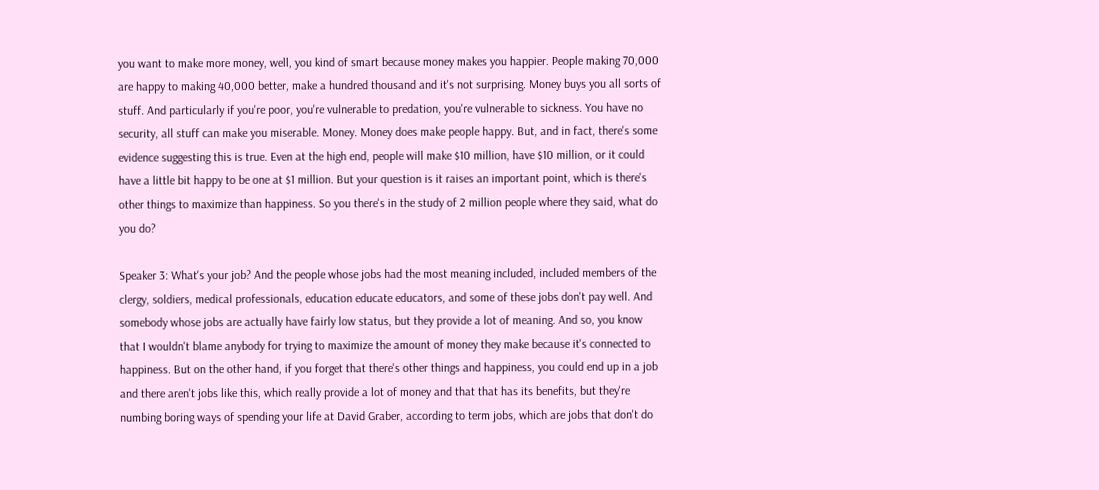you want to make more money, well, you kind of smart because money makes you happier. People making 70,000 are happy to making 40,000 better, make a hundred thousand and it's not surprising. Money buys you all sorts of stuff. And particularly if you're poor, you're vulnerable to predation, you're vulnerable to sickness. You have no security, all stuff can make you miserable. Money. Money does make people happy. But, and in fact, there's some evidence suggesting this is true. Even at the high end, people will make $10 million, have $10 million, or it could have a little bit happy to be one at $1 million. But your question is it raises an important point, which is there's other things to maximize than happiness. So you there's in the study of 2 million people where they said, what do you do?

Speaker 3: What's your job? And the people whose jobs had the most meaning included, included members of the clergy, soldiers, medical professionals, education educate educators, and some of these jobs don't pay well. And somebody whose jobs are actually have fairly low status, but they provide a lot of meaning. And so, you know that I wouldn't blame anybody for trying to maximize the amount of money they make because it's connected to happiness. But on the other hand, if you forget that there's other things and happiness, you could end up in a job and there aren't jobs like this, which really provide a lot of money and that that has its benefits, but they're numbing boring ways of spending your life at David Graber, according to term jobs, which are jobs that don't do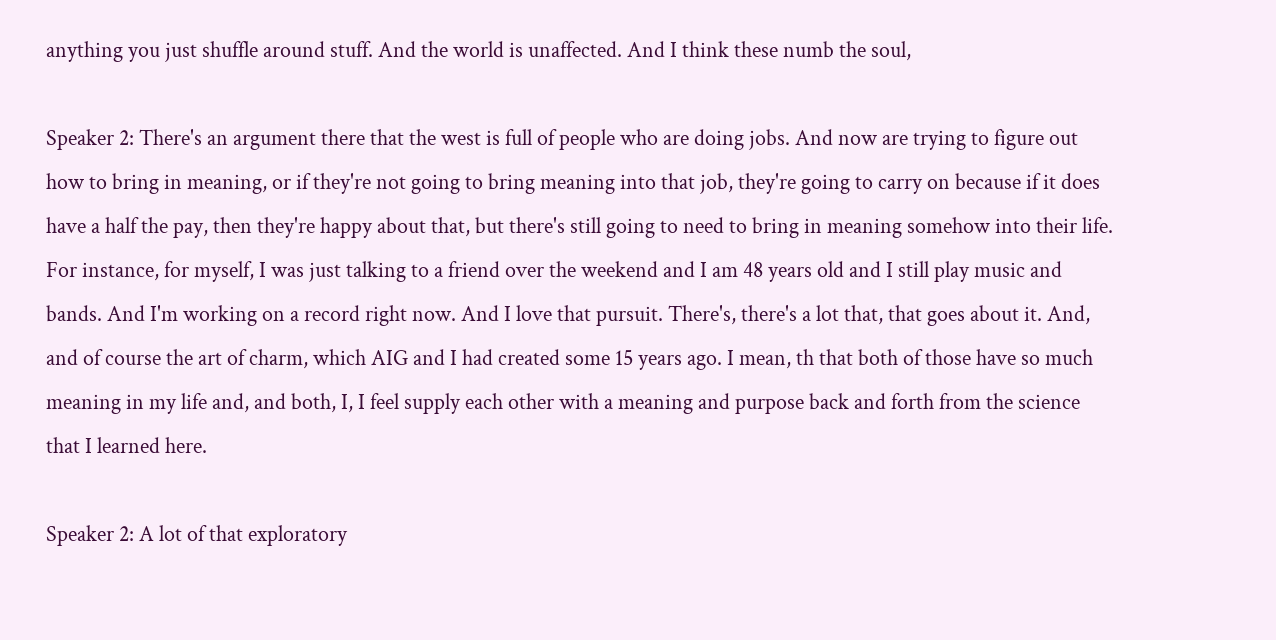anything you just shuffle around stuff. And the world is unaffected. And I think these numb the soul,

Speaker 2: There's an argument there that the west is full of people who are doing jobs. And now are trying to figure out how to bring in meaning, or if they're not going to bring meaning into that job, they're going to carry on because if it does have a half the pay, then they're happy about that, but there's still going to need to bring in meaning somehow into their life. For instance, for myself, I was just talking to a friend over the weekend and I am 48 years old and I still play music and bands. And I'm working on a record right now. And I love that pursuit. There's, there's a lot that, that goes about it. And, and of course the art of charm, which AIG and I had created some 15 years ago. I mean, th that both of those have so much meaning in my life and, and both, I, I feel supply each other with a meaning and purpose back and forth from the science that I learned here.

Speaker 2: A lot of that exploratory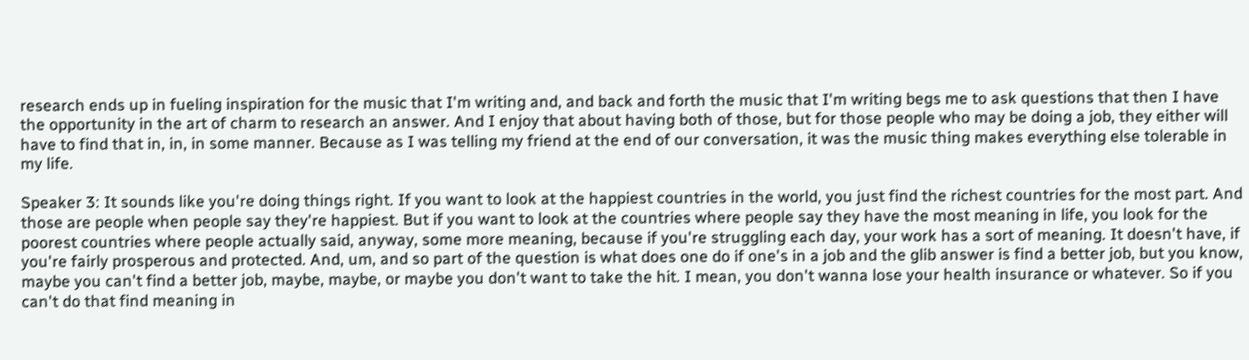research ends up in fueling inspiration for the music that I'm writing and, and back and forth the music that I'm writing begs me to ask questions that then I have the opportunity in the art of charm to research an answer. And I enjoy that about having both of those, but for those people who may be doing a job, they either will have to find that in, in, in some manner. Because as I was telling my friend at the end of our conversation, it was the music thing makes everything else tolerable in my life.

Speaker 3: It sounds like you're doing things right. If you want to look at the happiest countries in the world, you just find the richest countries for the most part. And those are people when people say they're happiest. But if you want to look at the countries where people say they have the most meaning in life, you look for the poorest countries where people actually said, anyway, some more meaning, because if you're struggling each day, your work has a sort of meaning. It doesn't have, if you're fairly prosperous and protected. And, um, and so part of the question is what does one do if one's in a job and the glib answer is find a better job, but you know, maybe you can't find a better job, maybe, maybe, or maybe you don't want to take the hit. I mean, you don't wanna lose your health insurance or whatever. So if you can't do that find meaning in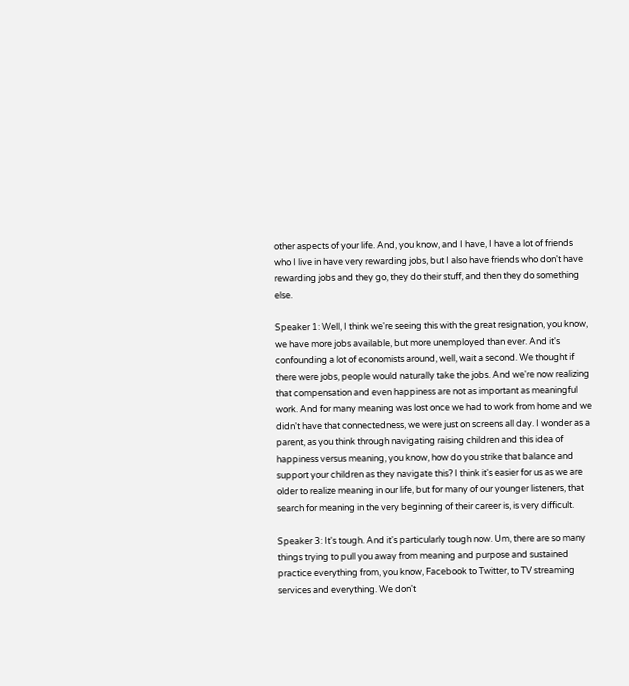other aspects of your life. And, you know, and I have, I have a lot of friends who I live in have very rewarding jobs, but I also have friends who don't have rewarding jobs and they go, they do their stuff, and then they do something else.

Speaker 1: Well, I think we're seeing this with the great resignation, you know, we have more jobs available, but more unemployed than ever. And it's confounding a lot of economists around, well, wait a second. We thought if there were jobs, people would naturally take the jobs. And we're now realizing that compensation and even happiness are not as important as meaningful work. And for many meaning was lost once we had to work from home and we didn't have that connectedness, we were just on screens all day. I wonder as a parent, as you think through navigating raising children and this idea of happiness versus meaning, you know, how do you strike that balance and support your children as they navigate this? I think it's easier for us as we are older to realize meaning in our life, but for many of our younger listeners, that search for meaning in the very beginning of their career is, is very difficult.

Speaker 3: It's tough. And it's particularly tough now. Um, there are so many things trying to pull you away from meaning and purpose and sustained practice everything from, you know, Facebook to Twitter, to TV streaming services and everything. We don't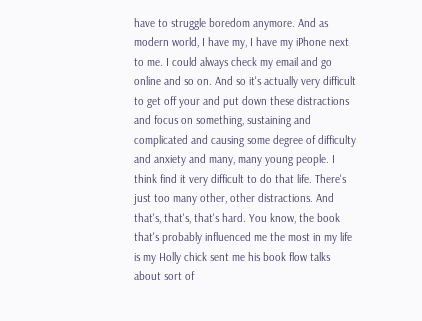have to struggle boredom anymore. And as modern world, I have my, I have my iPhone next to me. I could always check my email and go online and so on. And so it's actually very difficult to get off your and put down these distractions and focus on something, sustaining and complicated and causing some degree of difficulty and anxiety and many, many young people. I think find it very difficult to do that life. There's just too many other, other distractions. And that's, that's, that's hard. You know, the book that's probably influenced me the most in my life is my Holly chick sent me his book flow talks about sort of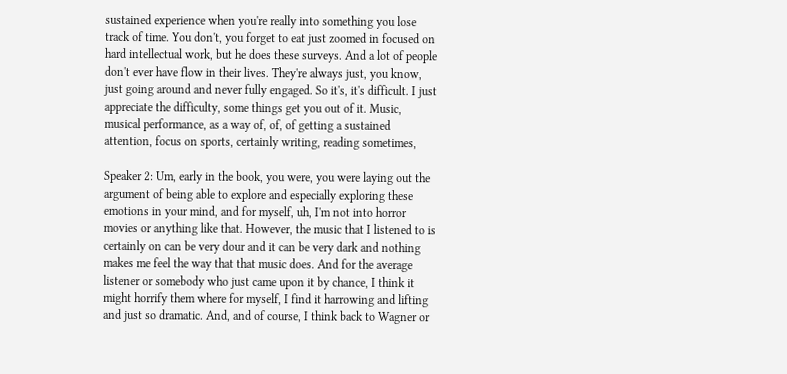sustained experience when you're really into something you lose track of time. You don't, you forget to eat just zoomed in focused on hard intellectual work, but he does these surveys. And a lot of people don't ever have flow in their lives. They're always just, you know, just going around and never fully engaged. So it's, it's difficult. I just appreciate the difficulty, some things get you out of it. Music, musical performance, as a way of, of, of getting a sustained attention, focus on sports, certainly writing, reading sometimes,

Speaker 2: Um, early in the book, you were, you were laying out the argument of being able to explore and especially exploring these emotions in your mind, and for myself, uh, I'm not into horror movies or anything like that. However, the music that I listened to is certainly on can be very dour and it can be very dark and nothing makes me feel the way that that music does. And for the average listener or somebody who just came upon it by chance, I think it might horrify them where for myself, I find it harrowing and lifting and just so dramatic. And, and of course, I think back to Wagner or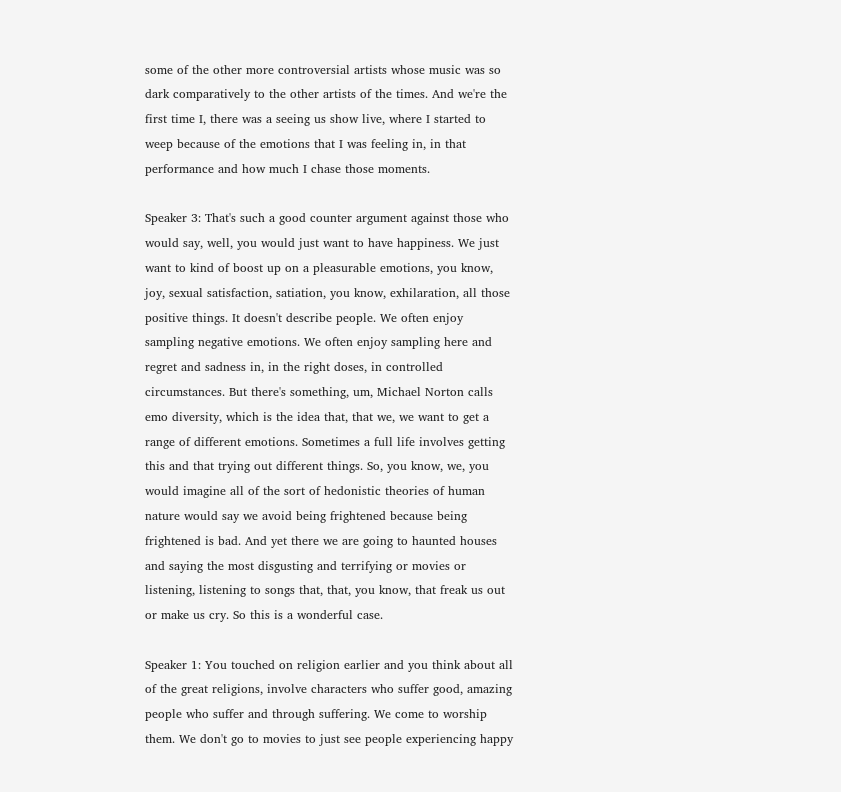some of the other more controversial artists whose music was so dark comparatively to the other artists of the times. And we're the first time I, there was a seeing us show live, where I started to weep because of the emotions that I was feeling in, in that performance and how much I chase those moments.

Speaker 3: That's such a good counter argument against those who would say, well, you would just want to have happiness. We just want to kind of boost up on a pleasurable emotions, you know, joy, sexual satisfaction, satiation, you know, exhilaration, all those positive things. It doesn't describe people. We often enjoy sampling negative emotions. We often enjoy sampling here and regret and sadness in, in the right doses, in controlled circumstances. But there's something, um, Michael Norton calls emo diversity, which is the idea that, that we, we want to get a range of different emotions. Sometimes a full life involves getting this and that trying out different things. So, you know, we, you would imagine all of the sort of hedonistic theories of human nature would say we avoid being frightened because being frightened is bad. And yet there we are going to haunted houses and saying the most disgusting and terrifying or movies or listening, listening to songs that, that, you know, that freak us out or make us cry. So this is a wonderful case.

Speaker 1: You touched on religion earlier and you think about all of the great religions, involve characters who suffer good, amazing people who suffer and through suffering. We come to worship them. We don't go to movies to just see people experiencing happy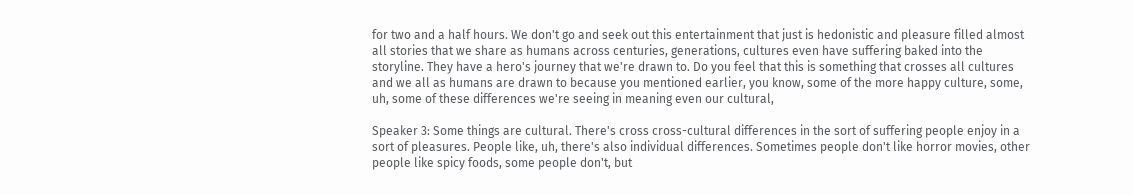for two and a half hours. We don't go and seek out this entertainment that just is hedonistic and pleasure filled almost all stories that we share as humans across centuries, generations, cultures even have suffering baked into the storyline. They have a hero's journey that we're drawn to. Do you feel that this is something that crosses all cultures and we all as humans are drawn to because you mentioned earlier, you know, some of the more happy culture, some, uh, some of these differences we're seeing in meaning even our cultural,

Speaker 3: Some things are cultural. There's cross cross-cultural differences in the sort of suffering people enjoy in a sort of pleasures. People like, uh, there's also individual differences. Sometimes people don't like horror movies, other people like spicy foods, some people don't, but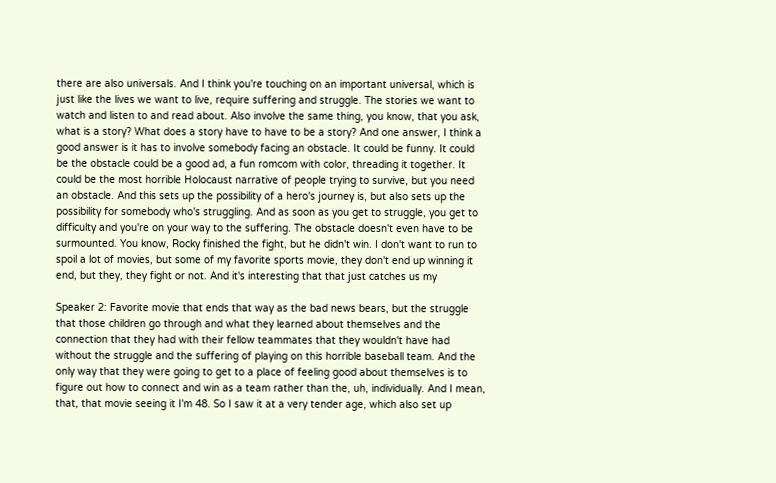there are also universals. And I think you're touching on an important universal, which is just like the lives we want to live, require suffering and struggle. The stories we want to watch and listen to and read about. Also involve the same thing, you know, that you ask, what is a story? What does a story have to have to be a story? And one answer, I think a good answer is it has to involve somebody facing an obstacle. It could be funny. It could be the obstacle could be a good ad, a fun romcom with color, threading it together. It could be the most horrible Holocaust narrative of people trying to survive, but you need an obstacle. And this sets up the possibility of a hero's journey is, but also sets up the possibility for somebody who's struggling. And as soon as you get to struggle, you get to difficulty and you're on your way to the suffering. The obstacle doesn't even have to be surmounted. You know, Rocky finished the fight, but he didn't win. I don't want to run to spoil a lot of movies, but some of my favorite sports movie, they don't end up winning it end, but they, they fight or not. And it's interesting that that just catches us my

Speaker 2: Favorite movie that ends that way as the bad news bears, but the struggle that those children go through and what they learned about themselves and the connection that they had with their fellow teammates that they wouldn't have had without the struggle and the suffering of playing on this horrible baseball team. And the only way that they were going to get to a place of feeling good about themselves is to figure out how to connect and win as a team rather than the, uh, individually. And I mean, that, that movie seeing it I'm 48. So I saw it at a very tender age, which also set up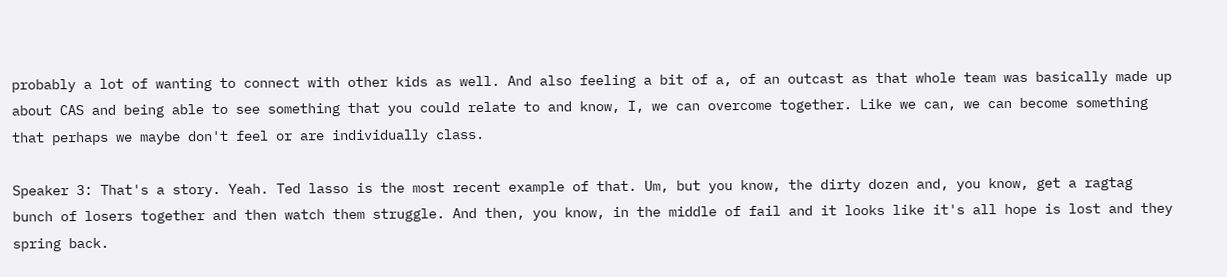probably a lot of wanting to connect with other kids as well. And also feeling a bit of a, of an outcast as that whole team was basically made up about CAS and being able to see something that you could relate to and know, I, we can overcome together. Like we can, we can become something that perhaps we maybe don't feel or are individually class.

Speaker 3: That's a story. Yeah. Ted lasso is the most recent example of that. Um, but you know, the dirty dozen and, you know, get a ragtag bunch of losers together and then watch them struggle. And then, you know, in the middle of fail and it looks like it's all hope is lost and they spring back.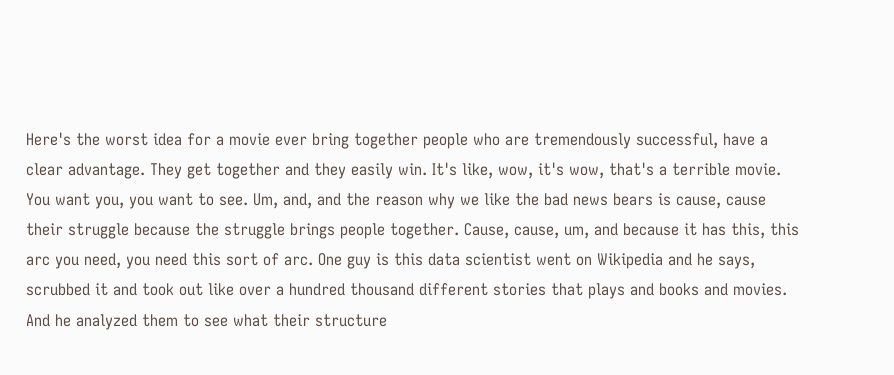Here's the worst idea for a movie ever bring together people who are tremendously successful, have a clear advantage. They get together and they easily win. It's like, wow, it's wow, that's a terrible movie. You want you, you want to see. Um, and, and the reason why we like the bad news bears is cause, cause their struggle because the struggle brings people together. Cause, cause, um, and because it has this, this arc you need, you need this sort of arc. One guy is this data scientist went on Wikipedia and he says, scrubbed it and took out like over a hundred thousand different stories that plays and books and movies. And he analyzed them to see what their structure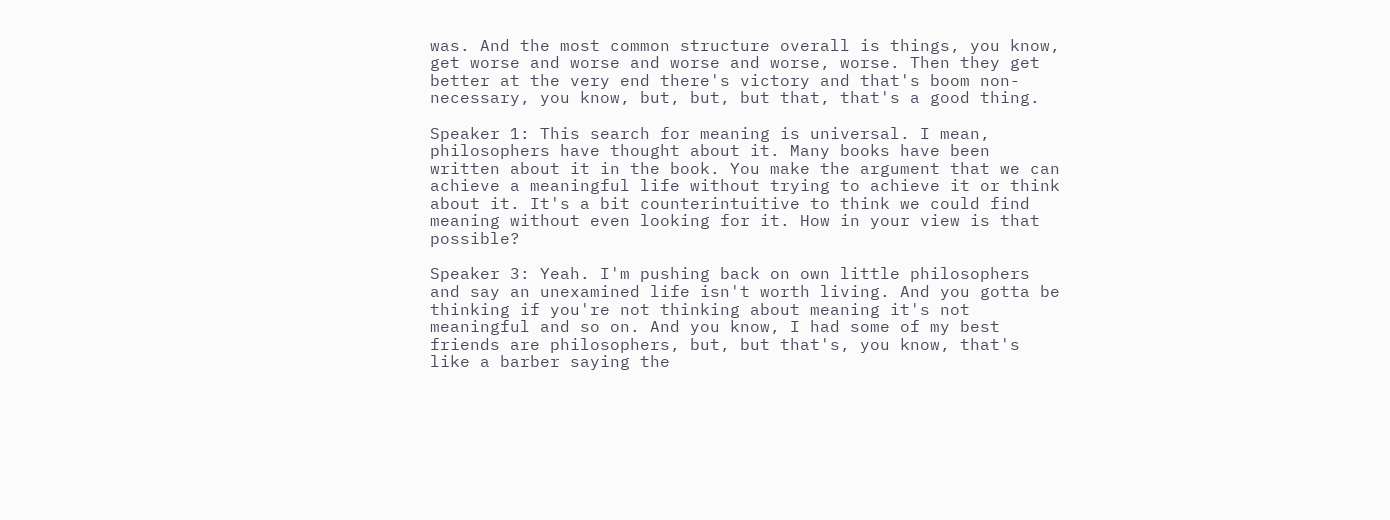was. And the most common structure overall is things, you know, get worse and worse and worse and worse, worse. Then they get better at the very end there's victory and that's boom non-necessary, you know, but, but, but that, that's a good thing.

Speaker 1: This search for meaning is universal. I mean, philosophers have thought about it. Many books have been written about it in the book. You make the argument that we can achieve a meaningful life without trying to achieve it or think about it. It's a bit counterintuitive to think we could find meaning without even looking for it. How in your view is that possible?

Speaker 3: Yeah. I'm pushing back on own little philosophers and say an unexamined life isn't worth living. And you gotta be thinking if you're not thinking about meaning it's not meaningful and so on. And you know, I had some of my best friends are philosophers, but, but that's, you know, that's like a barber saying the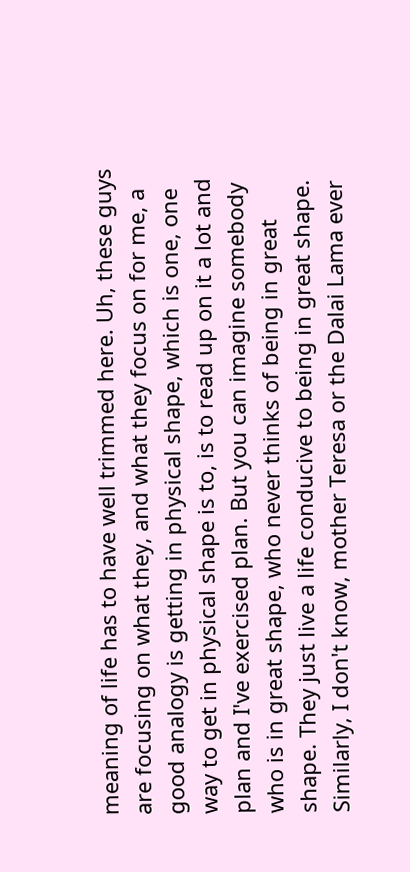meaning of life has to have well trimmed here. Uh, these guys are focusing on what they, and what they focus on for me, a good analogy is getting in physical shape, which is one, one way to get in physical shape is to, is to read up on it a lot and plan and I've exercised plan. But you can imagine somebody who is in great shape, who never thinks of being in great shape. They just live a life conducive to being in great shape. Similarly, I don't know, mother Teresa or the Dalai Lama ever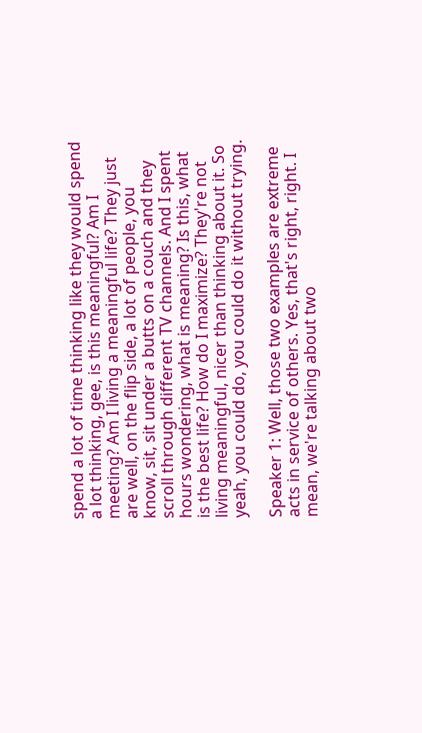spend a lot of time thinking like they would spend a lot thinking, gee, is this meaningful? Am I meeting? Am I living a meaningful life? They just are well, on the flip side, a lot of people, you know, sit, sit under a butts on a couch and they scroll through different TV channels. And I spent hours wondering, what is meaning? Is this, what is the best life? How do I maximize? They're not living meaningful, nicer than thinking about it. So yeah, you could do, you could do it without trying.

Speaker 1: Well, those two examples are extreme acts in service of others. Yes, that's right, right. I mean, we're talking about two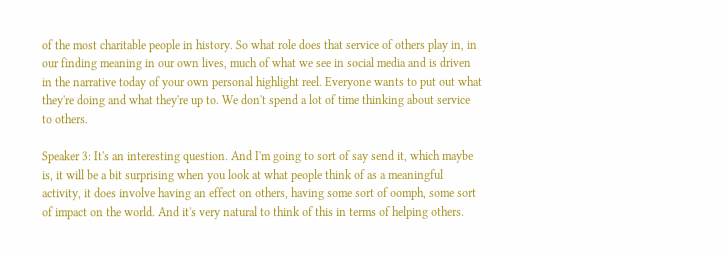of the most charitable people in history. So what role does that service of others play in, in our finding meaning in our own lives, much of what we see in social media and is driven in the narrative today of your own personal highlight reel. Everyone wants to put out what they're doing and what they're up to. We don't spend a lot of time thinking about service to others.

Speaker 3: It's an interesting question. And I'm going to sort of say send it, which maybe is, it will be a bit surprising when you look at what people think of as a meaningful activity, it does involve having an effect on others, having some sort of oomph, some sort of impact on the world. And it's very natural to think of this in terms of helping others.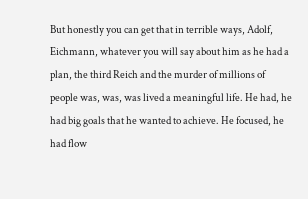But honestly you can get that in terrible ways, Adolf, Eichmann, whatever you will say about him as he had a plan, the third Reich and the murder of millions of people was, was, was lived a meaningful life. He had, he had big goals that he wanted to achieve. He focused, he had flow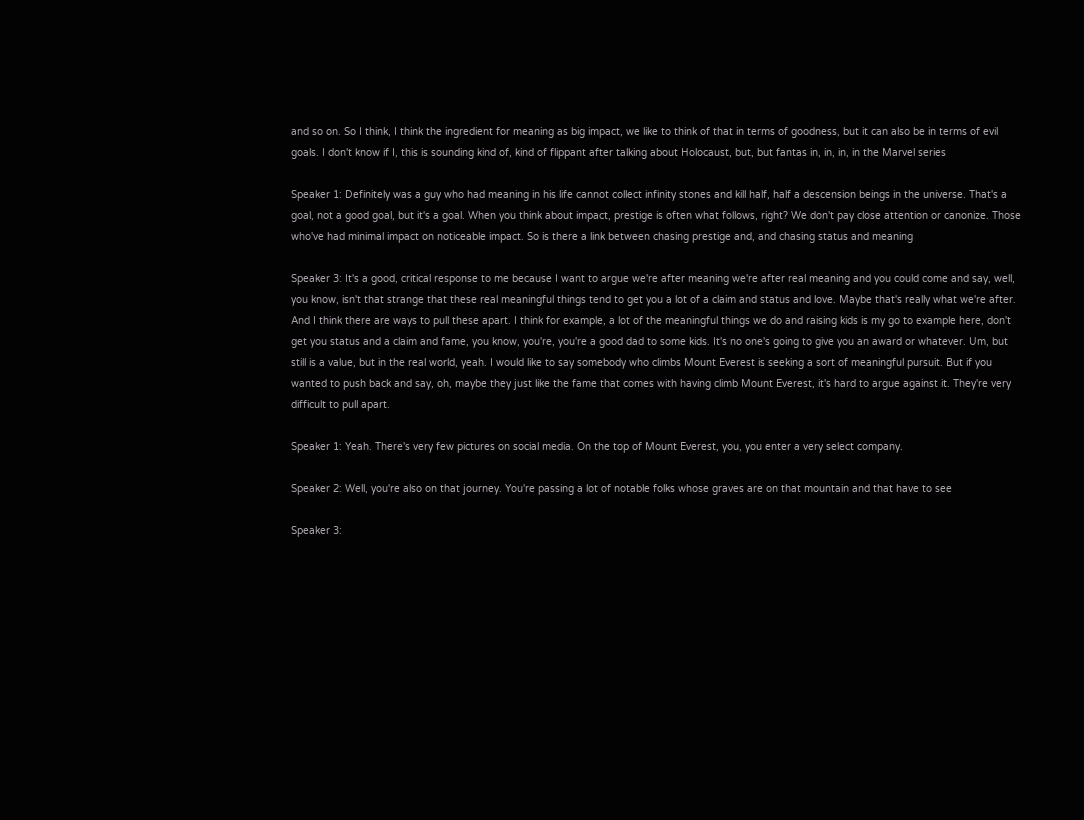and so on. So I think, I think the ingredient for meaning as big impact, we like to think of that in terms of goodness, but it can also be in terms of evil goals. I don't know if I, this is sounding kind of, kind of flippant after talking about Holocaust, but, but fantas in, in, in, in the Marvel series

Speaker 1: Definitely was a guy who had meaning in his life cannot collect infinity stones and kill half, half a descension beings in the universe. That's a goal, not a good goal, but it's a goal. When you think about impact, prestige is often what follows, right? We don't pay close attention or canonize. Those who've had minimal impact on noticeable impact. So is there a link between chasing prestige and, and chasing status and meaning

Speaker 3: It's a good, critical response to me because I want to argue we're after meaning we're after real meaning and you could come and say, well, you know, isn't that strange that these real meaningful things tend to get you a lot of a claim and status and love. Maybe that's really what we're after. And I think there are ways to pull these apart. I think for example, a lot of the meaningful things we do and raising kids is my go to example here, don't get you status and a claim and fame, you know, you're, you're a good dad to some kids. It's no one's going to give you an award or whatever. Um, but still is a value, but in the real world, yeah. I would like to say somebody who climbs Mount Everest is seeking a sort of meaningful pursuit. But if you wanted to push back and say, oh, maybe they just like the fame that comes with having climb Mount Everest, it's hard to argue against it. They're very difficult to pull apart.

Speaker 1: Yeah. There's very few pictures on social media. On the top of Mount Everest, you, you enter a very select company.

Speaker 2: Well, you're also on that journey. You're passing a lot of notable folks whose graves are on that mountain and that have to see

Speaker 3: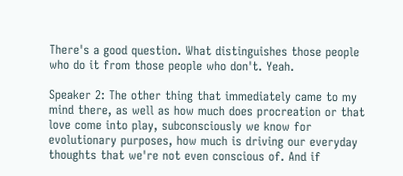There's a good question. What distinguishes those people who do it from those people who don't. Yeah.

Speaker 2: The other thing that immediately came to my mind there, as well as how much does procreation or that love come into play, subconsciously we know for evolutionary purposes, how much is driving our everyday thoughts that we're not even conscious of. And if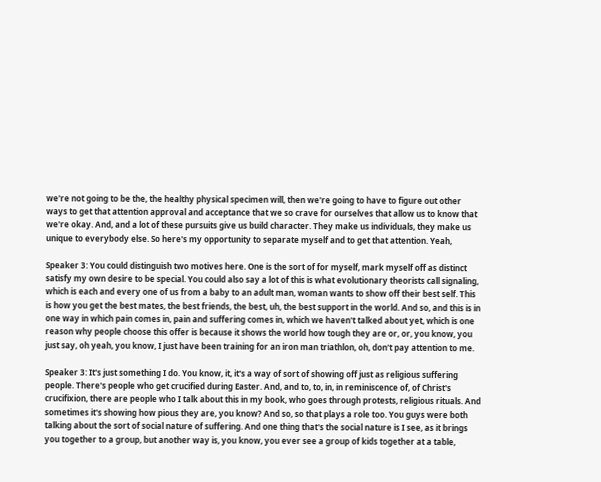we're not going to be the, the healthy physical specimen will, then we're going to have to figure out other ways to get that attention approval and acceptance that we so crave for ourselves that allow us to know that we're okay. And, and a lot of these pursuits give us build character. They make us individuals, they make us unique to everybody else. So here's my opportunity to separate myself and to get that attention. Yeah,

Speaker 3: You could distinguish two motives here. One is the sort of for myself, mark myself off as distinct satisfy my own desire to be special. You could also say a lot of this is what evolutionary theorists call signaling, which is each and every one of us from a baby to an adult man, woman wants to show off their best self. This is how you get the best mates, the best friends, the best, uh, the best support in the world. And so, and this is in one way in which pain comes in, pain and suffering comes in, which we haven't talked about yet, which is one reason why people choose this offer is because it shows the world how tough they are or, or, you know, you just say, oh yeah, you know, I just have been training for an iron man triathlon, oh, don't pay attention to me.

Speaker 3: It's just something I do. You know, it, it's a way of sort of showing off just as religious suffering people. There's people who get crucified during Easter. And, and to, to, in, in reminiscence of, of Christ's crucifixion, there are people who I talk about this in my book, who goes through protests, religious rituals. And sometimes it's showing how pious they are, you know? And so, so that plays a role too. You guys were both talking about the sort of social nature of suffering. And one thing that's the social nature is I see, as it brings you together to a group, but another way is, you know, you ever see a group of kids together at a table,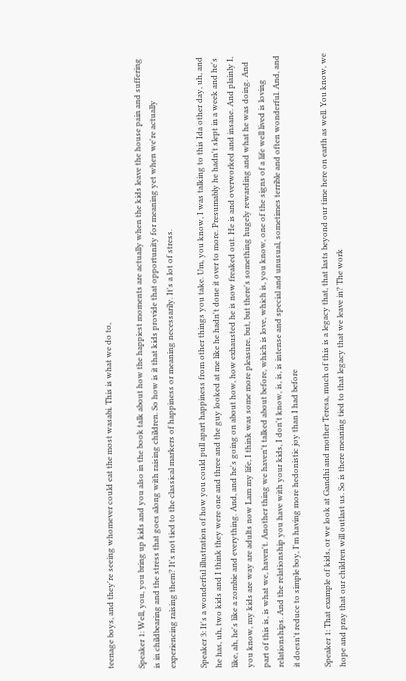teenage boys, and they're seeing whomever could eat the most wasabi. This is what we do to,

Speaker 1: Well, you, you bring up kids and you also in the book talk about how the happiest moments are actually when the kids leave the house pain and suffering is in childbearing and the stress that goes along with raising children. So how is it that kids provide that opportunity for meaning yet when we're actually experiencing raising them? It's not tied to the classical markers of happiness or meaning necessarily. It's a lot of stress.

Speaker 3: It's a wonderful illustration of how you could pull apart happiness from other things you take. Um, you know, I was talking to this Ida other day, uh, and he has, uh, two kids and I think they were one and three and the guy looked at me like he hadn't done it over to more. Presumably he hadn't slept in a week and he's like, ah, he's like a zombie and everything. And, and he's going on about how, how exhausted he is now freaked out. He is and overworked and insane. And plainly I, you know, my kids are way are adults now Lam my life, I think was some more pleasure, but, but there's something hugely rewarding and what he was doing. And part of this is, is what we, haven't. Another thing we haven't talked about before, which is love, which is, you know, one of the signs of a life well lived is loving relationships. And the relationship you have with your kids, I don't know, is, is, is intense and special and unusual, sometimes terrible and often wonderful. And, and it doesn't reduce to simple boy, I'm having more hedonistic joy than I had before

Speaker 1: That example of kids, or we look at Gandhi and mother Teresa, much of this is a legacy that, that lasts beyond our time here on earth as well. You know, we hope and pray that our children will outlast us. So is there meaning tied to that legacy that we leave in? The work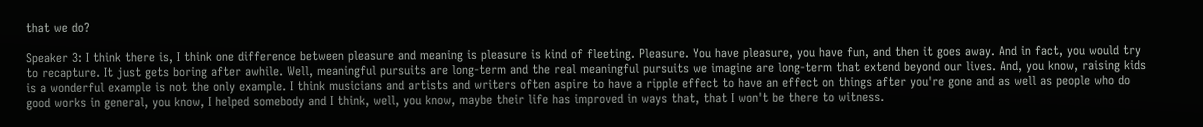that we do?

Speaker 3: I think there is, I think one difference between pleasure and meaning is pleasure is kind of fleeting. Pleasure. You have pleasure, you have fun, and then it goes away. And in fact, you would try to recapture. It just gets boring after awhile. Well, meaningful pursuits are long-term and the real meaningful pursuits we imagine are long-term that extend beyond our lives. And, you know, raising kids is a wonderful example is not the only example. I think musicians and artists and writers often aspire to have a ripple effect to have an effect on things after you're gone and as well as people who do good works in general, you know, I helped somebody and I think, well, you know, maybe their life has improved in ways that, that I won't be there to witness.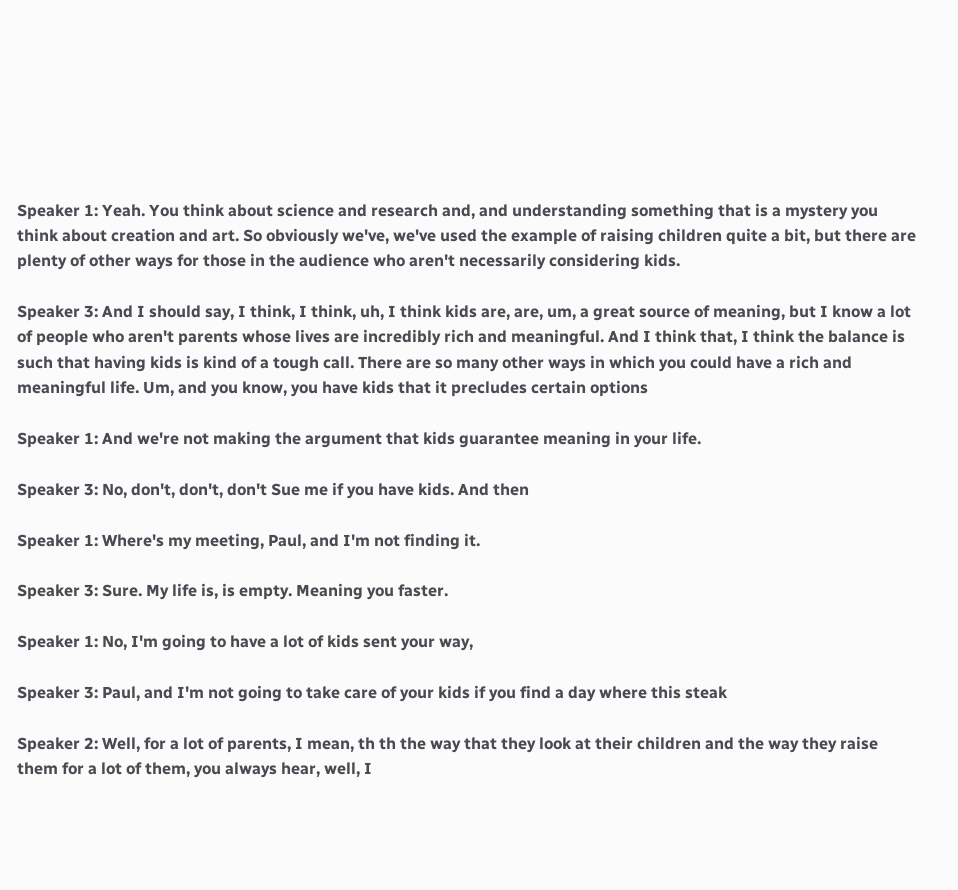Speaker 1: Yeah. You think about science and research and, and understanding something that is a mystery you think about creation and art. So obviously we've, we've used the example of raising children quite a bit, but there are plenty of other ways for those in the audience who aren't necessarily considering kids.

Speaker 3: And I should say, I think, I think, uh, I think kids are, are, um, a great source of meaning, but I know a lot of people who aren't parents whose lives are incredibly rich and meaningful. And I think that, I think the balance is such that having kids is kind of a tough call. There are so many other ways in which you could have a rich and meaningful life. Um, and you know, you have kids that it precludes certain options

Speaker 1: And we're not making the argument that kids guarantee meaning in your life.

Speaker 3: No, don't, don't, don't Sue me if you have kids. And then

Speaker 1: Where's my meeting, Paul, and I'm not finding it.

Speaker 3: Sure. My life is, is empty. Meaning you faster.

Speaker 1: No, I'm going to have a lot of kids sent your way,

Speaker 3: Paul, and I'm not going to take care of your kids if you find a day where this steak

Speaker 2: Well, for a lot of parents, I mean, th th the way that they look at their children and the way they raise them for a lot of them, you always hear, well, I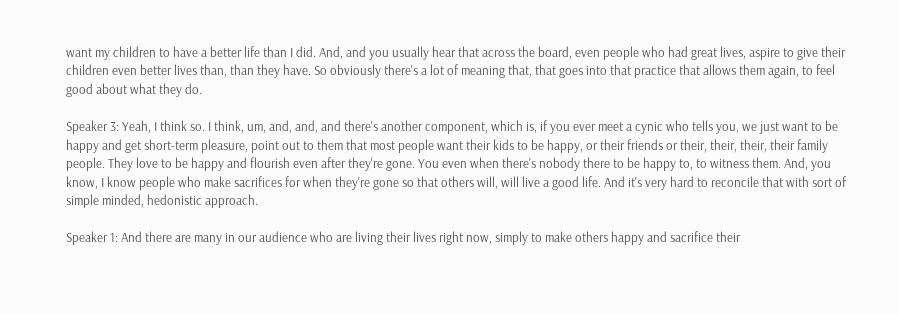want my children to have a better life than I did. And, and you usually hear that across the board, even people who had great lives, aspire to give their children even better lives than, than they have. So obviously there's a lot of meaning that, that goes into that practice that allows them again, to feel good about what they do.

Speaker 3: Yeah, I think so. I think, um, and, and, and there's another component, which is, if you ever meet a cynic who tells you, we just want to be happy and get short-term pleasure, point out to them that most people want their kids to be happy, or their friends or their, their, their, their family people. They love to be happy and flourish even after they're gone. You even when there's nobody there to be happy to, to witness them. And, you know, I know people who make sacrifices for when they're gone so that others will, will live a good life. And it's very hard to reconcile that with sort of simple minded, hedonistic approach.

Speaker 1: And there are many in our audience who are living their lives right now, simply to make others happy and sacrifice their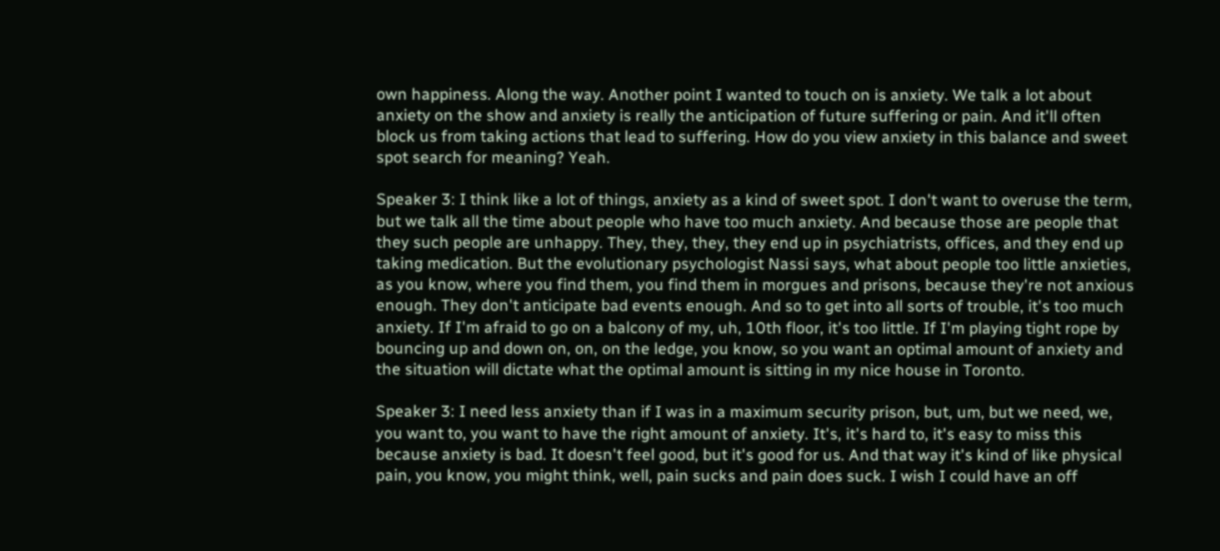own happiness. Along the way. Another point I wanted to touch on is anxiety. We talk a lot about anxiety on the show and anxiety is really the anticipation of future suffering or pain. And it'll often block us from taking actions that lead to suffering. How do you view anxiety in this balance and sweet spot search for meaning? Yeah.

Speaker 3: I think like a lot of things, anxiety as a kind of sweet spot. I don't want to overuse the term, but we talk all the time about people who have too much anxiety. And because those are people that they such people are unhappy. They, they, they, they end up in psychiatrists, offices, and they end up taking medication. But the evolutionary psychologist Nassi says, what about people too little anxieties, as you know, where you find them, you find them in morgues and prisons, because they're not anxious enough. They don't anticipate bad events enough. And so to get into all sorts of trouble, it's too much anxiety. If I'm afraid to go on a balcony of my, uh, 10th floor, it's too little. If I'm playing tight rope by bouncing up and down on, on, on the ledge, you know, so you want an optimal amount of anxiety and the situation will dictate what the optimal amount is sitting in my nice house in Toronto.

Speaker 3: I need less anxiety than if I was in a maximum security prison, but, um, but we need, we, you want to, you want to have the right amount of anxiety. It's, it's hard to, it's easy to miss this because anxiety is bad. It doesn't feel good, but it's good for us. And that way it's kind of like physical pain, you know, you might think, well, pain sucks and pain does suck. I wish I could have an off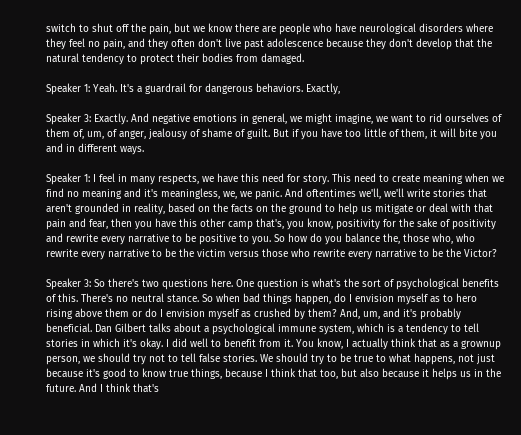switch to shut off the pain, but we know there are people who have neurological disorders where they feel no pain, and they often don't live past adolescence because they don't develop that the natural tendency to protect their bodies from damaged.

Speaker 1: Yeah. It's a guardrail for dangerous behaviors. Exactly,

Speaker 3: Exactly. And negative emotions in general, we might imagine, we want to rid ourselves of them of, um, of anger, jealousy of shame of guilt. But if you have too little of them, it will bite you and in different ways.

Speaker 1: I feel in many respects, we have this need for story. This need to create meaning when we find no meaning and it's meaningless, we, we panic. And oftentimes we'll, we'll write stories that aren't grounded in reality, based on the facts on the ground to help us mitigate or deal with that pain and fear, then you have this other camp that's, you know, positivity for the sake of positivity and rewrite every narrative to be positive to you. So how do you balance the, those who, who rewrite every narrative to be the victim versus those who rewrite every narrative to be the Victor?

Speaker 3: So there's two questions here. One question is what's the sort of psychological benefits of this. There's no neutral stance. So when bad things happen, do I envision myself as to hero rising above them or do I envision myself as crushed by them? And, um, and it's probably beneficial. Dan Gilbert talks about a psychological immune system, which is a tendency to tell stories in which it's okay. I did well to benefit from it. You know, I actually think that as a grownup person, we should try not to tell false stories. We should try to be true to what happens, not just because it's good to know true things, because I think that too, but also because it helps us in the future. And I think that's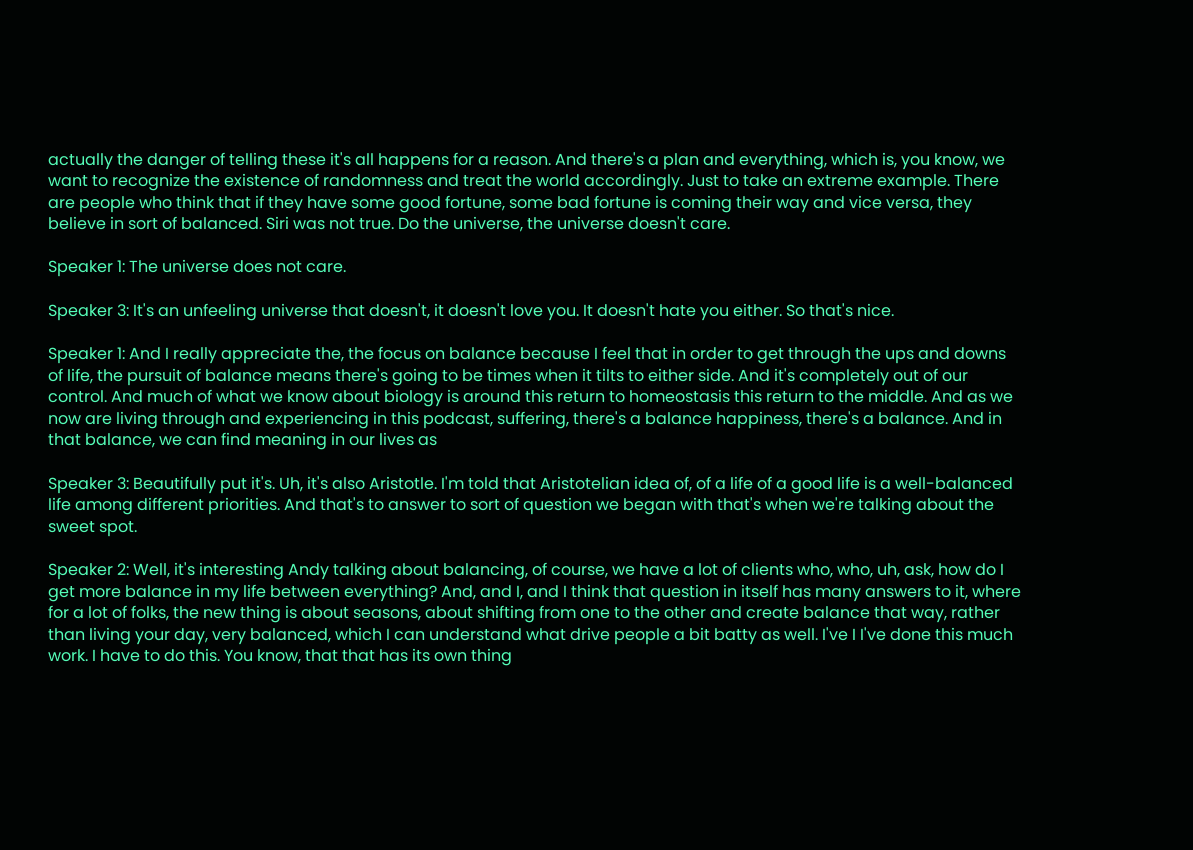actually the danger of telling these it's all happens for a reason. And there's a plan and everything, which is, you know, we want to recognize the existence of randomness and treat the world accordingly. Just to take an extreme example. There are people who think that if they have some good fortune, some bad fortune is coming their way and vice versa, they believe in sort of balanced. Siri was not true. Do the universe, the universe doesn't care.

Speaker 1: The universe does not care.

Speaker 3: It's an unfeeling universe that doesn't, it doesn't love you. It doesn't hate you either. So that's nice.

Speaker 1: And I really appreciate the, the focus on balance because I feel that in order to get through the ups and downs of life, the pursuit of balance means there's going to be times when it tilts to either side. And it's completely out of our control. And much of what we know about biology is around this return to homeostasis this return to the middle. And as we now are living through and experiencing in this podcast, suffering, there's a balance happiness, there's a balance. And in that balance, we can find meaning in our lives as

Speaker 3: Beautifully put it's. Uh, it's also Aristotle. I'm told that Aristotelian idea of, of a life of a good life is a well-balanced life among different priorities. And that's to answer to sort of question we began with that's when we're talking about the sweet spot.

Speaker 2: Well, it's interesting Andy talking about balancing, of course, we have a lot of clients who, who, uh, ask, how do I get more balance in my life between everything? And, and I, and I think that question in itself has many answers to it, where for a lot of folks, the new thing is about seasons, about shifting from one to the other and create balance that way, rather than living your day, very balanced, which I can understand what drive people a bit batty as well. I've I I've done this much work. I have to do this. You know, that that has its own thing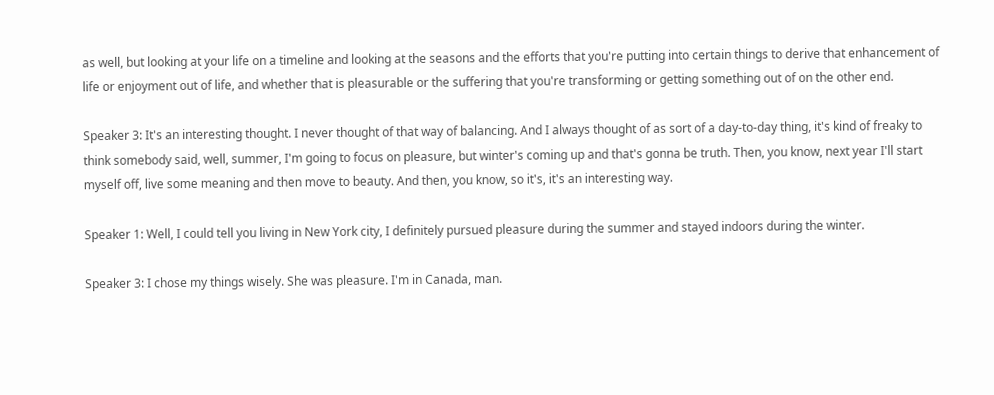as well, but looking at your life on a timeline and looking at the seasons and the efforts that you're putting into certain things to derive that enhancement of life or enjoyment out of life, and whether that is pleasurable or the suffering that you're transforming or getting something out of on the other end.

Speaker 3: It's an interesting thought. I never thought of that way of balancing. And I always thought of as sort of a day-to-day thing, it's kind of freaky to think somebody said, well, summer, I'm going to focus on pleasure, but winter's coming up and that's gonna be truth. Then, you know, next year I'll start myself off, live some meaning and then move to beauty. And then, you know, so it's, it's an interesting way.

Speaker 1: Well, I could tell you living in New York city, I definitely pursued pleasure during the summer and stayed indoors during the winter.

Speaker 3: I chose my things wisely. She was pleasure. I'm in Canada, man.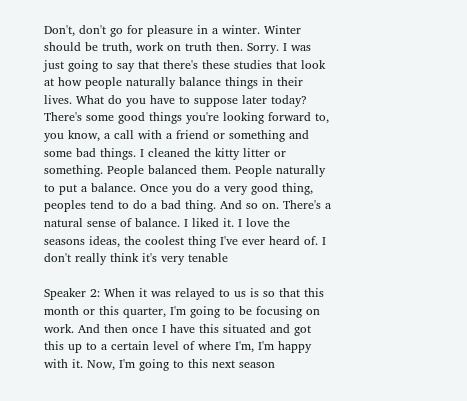Don't, don't go for pleasure in a winter. Winter should be truth, work on truth then. Sorry. I was just going to say that there's these studies that look at how people naturally balance things in their lives. What do you have to suppose later today? There's some good things you're looking forward to, you know, a call with a friend or something and some bad things. I cleaned the kitty litter or something. People balanced them. People naturally to put a balance. Once you do a very good thing, peoples tend to do a bad thing. And so on. There's a natural sense of balance. I liked it. I love the seasons ideas, the coolest thing I've ever heard of. I don't really think it's very tenable

Speaker 2: When it was relayed to us is so that this month or this quarter, I'm going to be focusing on work. And then once I have this situated and got this up to a certain level of where I'm, I'm happy with it. Now, I'm going to this next season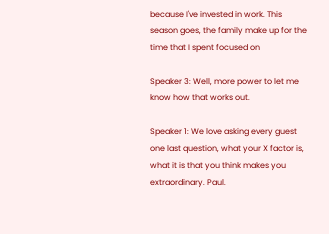because I've invested in work. This season goes, the family make up for the time that I spent focused on

Speaker 3: Well, more power to let me know how that works out.

Speaker 1: We love asking every guest one last question, what your X factor is, what it is that you think makes you extraordinary. Paul.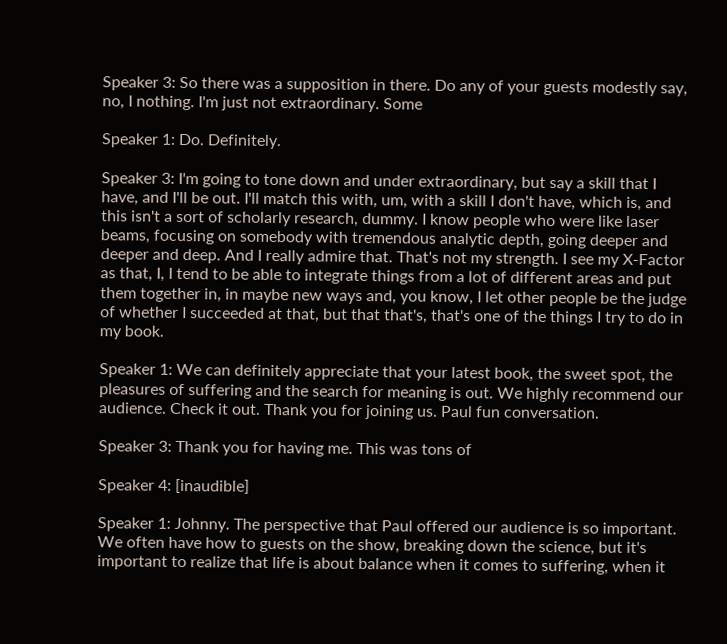Speaker 3: So there was a supposition in there. Do any of your guests modestly say, no, I nothing. I'm just not extraordinary. Some

Speaker 1: Do. Definitely.

Speaker 3: I'm going to tone down and under extraordinary, but say a skill that I have, and I'll be out. I'll match this with, um, with a skill I don't have, which is, and this isn't a sort of scholarly research, dummy. I know people who were like laser beams, focusing on somebody with tremendous analytic depth, going deeper and deeper and deep. And I really admire that. That's not my strength. I see my X-Factor as that, I, I tend to be able to integrate things from a lot of different areas and put them together in, in maybe new ways and, you know, I let other people be the judge of whether I succeeded at that, but that that's, that's one of the things I try to do in my book.

Speaker 1: We can definitely appreciate that your latest book, the sweet spot, the pleasures of suffering and the search for meaning is out. We highly recommend our audience. Check it out. Thank you for joining us. Paul fun conversation.

Speaker 3: Thank you for having me. This was tons of

Speaker 4: [inaudible]

Speaker 1: Johnny. The perspective that Paul offered our audience is so important. We often have how to guests on the show, breaking down the science, but it's important to realize that life is about balance when it comes to suffering, when it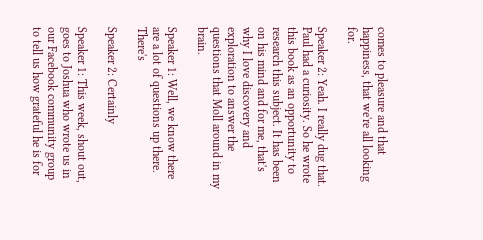comes to pleasure and that happiness, that we're all looking for.

Speaker 2: Yeah. I really dug that. Paul had a curiosity. So he wrote this book as an opportunity to research this subject. It has been on his mind and for me, that's why I love discovery and exploration to answer the questions that Moll around in my brain.

Speaker 1: Well, we know there are a lot of questions up there. There's

Speaker 2: Certainly

Speaker 1: This week, shout out, goes to Joshua who wrote us in our Facebook community group to tell us how grateful he is for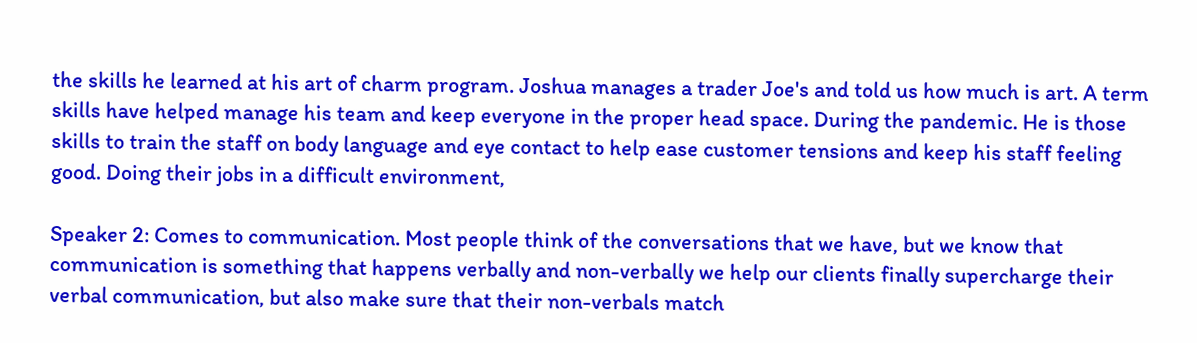the skills he learned at his art of charm program. Joshua manages a trader Joe's and told us how much is art. A term skills have helped manage his team and keep everyone in the proper head space. During the pandemic. He is those skills to train the staff on body language and eye contact to help ease customer tensions and keep his staff feeling good. Doing their jobs in a difficult environment,

Speaker 2: Comes to communication. Most people think of the conversations that we have, but we know that communication is something that happens verbally and non-verbally we help our clients finally supercharge their verbal communication, but also make sure that their non-verbals match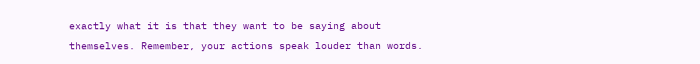exactly what it is that they want to be saying about themselves. Remember, your actions speak louder than words.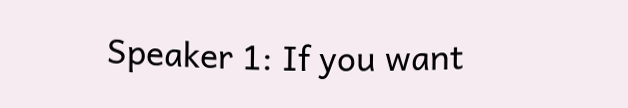Speaker 1: If you want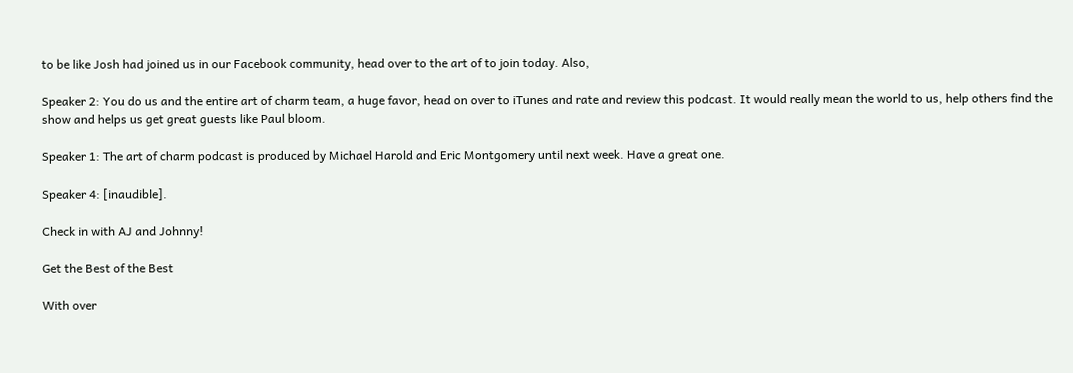to be like Josh had joined us in our Facebook community, head over to the art of to join today. Also,

Speaker 2: You do us and the entire art of charm team, a huge favor, head on over to iTunes and rate and review this podcast. It would really mean the world to us, help others find the show and helps us get great guests like Paul bloom.

Speaker 1: The art of charm podcast is produced by Michael Harold and Eric Montgomery until next week. Have a great one.

Speaker 4: [inaudible].

Check in with AJ and Johnny!

Get the Best of the Best

With over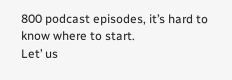800 podcast episodes, it’s hard to know where to start.
Let’ us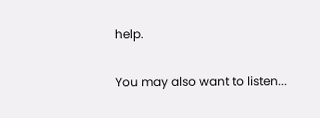help.

You may also want to listen...